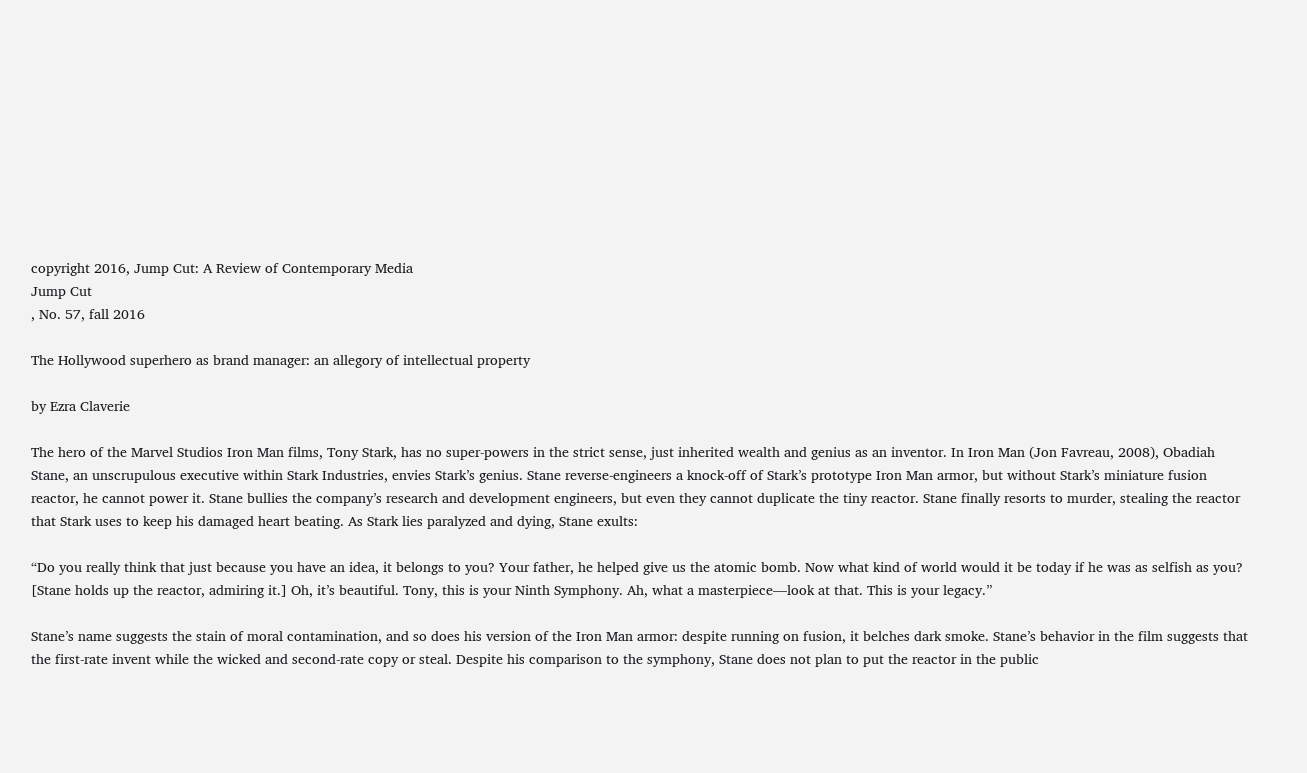copyright 2016, Jump Cut: A Review of Contemporary Media
Jump Cut
, No. 57, fall 2016

The Hollywood superhero as brand manager: an allegory of intellectual property

by Ezra Claverie

The hero of the Marvel Studios Iron Man films, Tony Stark, has no super-powers in the strict sense, just inherited wealth and genius as an inventor. In Iron Man (Jon Favreau, 2008), Obadiah Stane, an unscrupulous executive within Stark Industries, envies Stark’s genius. Stane reverse-engineers a knock-off of Stark’s prototype Iron Man armor, but without Stark’s miniature fusion reactor, he cannot power it. Stane bullies the company’s research and development engineers, but even they cannot duplicate the tiny reactor. Stane finally resorts to murder, stealing the reactor that Stark uses to keep his damaged heart beating. As Stark lies paralyzed and dying, Stane exults:

“Do you really think that just because you have an idea, it belongs to you? Your father, he helped give us the atomic bomb. Now what kind of world would it be today if he was as selfish as you? [Stane holds up the reactor, admiring it.] Oh, it’s beautiful. Tony, this is your Ninth Symphony. Ah, what a masterpiece—look at that. This is your legacy.”

Stane’s name suggests the stain of moral contamination, and so does his version of the Iron Man armor: despite running on fusion, it belches dark smoke. Stane’s behavior in the film suggests that the first-rate invent while the wicked and second-rate copy or steal. Despite his comparison to the symphony, Stane does not plan to put the reactor in the public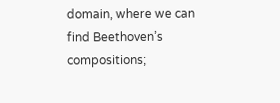domain, where we can find Beethoven’s compositions;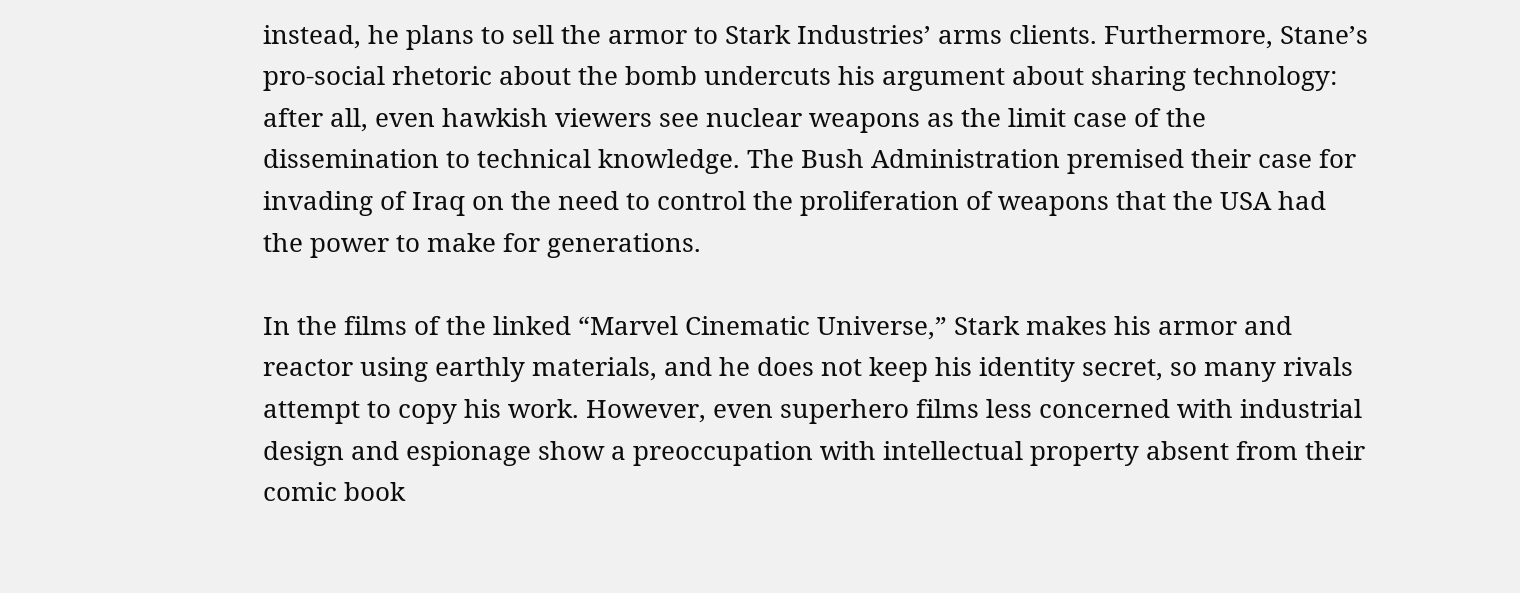instead, he plans to sell the armor to Stark Industries’ arms clients. Furthermore, Stane’s pro-social rhetoric about the bomb undercuts his argument about sharing technology: after all, even hawkish viewers see nuclear weapons as the limit case of the dissemination to technical knowledge. The Bush Administration premised their case for invading of Iraq on the need to control the proliferation of weapons that the USA had the power to make for generations.

In the films of the linked “Marvel Cinematic Universe,” Stark makes his armor and reactor using earthly materials, and he does not keep his identity secret, so many rivals attempt to copy his work. However, even superhero films less concerned with industrial design and espionage show a preoccupation with intellectual property absent from their comic book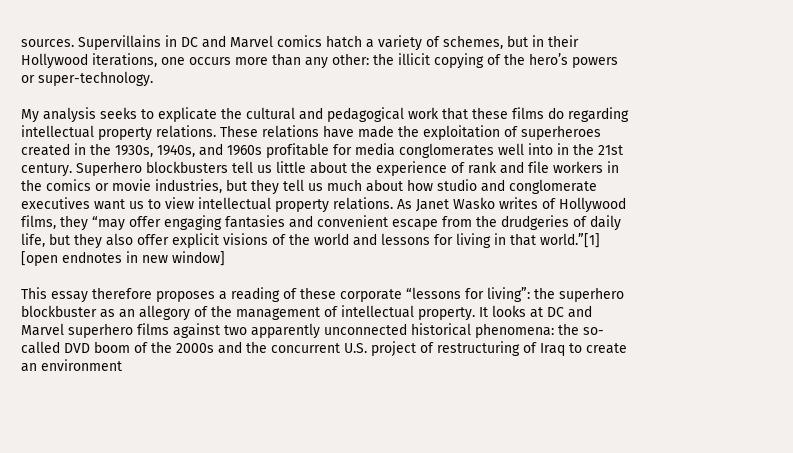sources. Supervillains in DC and Marvel comics hatch a variety of schemes, but in their Hollywood iterations, one occurs more than any other: the illicit copying of the hero’s powers or super-technology.

My analysis seeks to explicate the cultural and pedagogical work that these films do regarding intellectual property relations. These relations have made the exploitation of superheroes created in the 1930s, 1940s, and 1960s profitable for media conglomerates well into in the 21st century. Superhero blockbusters tell us little about the experience of rank and file workers in the comics or movie industries, but they tell us much about how studio and conglomerate executives want us to view intellectual property relations. As Janet Wasko writes of Hollywood films, they “may offer engaging fantasies and convenient escape from the drudgeries of daily life, but they also offer explicit visions of the world and lessons for living in that world.”[1] [open endnotes in new window]

This essay therefore proposes a reading of these corporate “lessons for living”: the superhero blockbuster as an allegory of the management of intellectual property. It looks at DC and Marvel superhero films against two apparently unconnected historical phenomena: the so-called DVD boom of the 2000s and the concurrent U.S. project of restructuring of Iraq to create an environment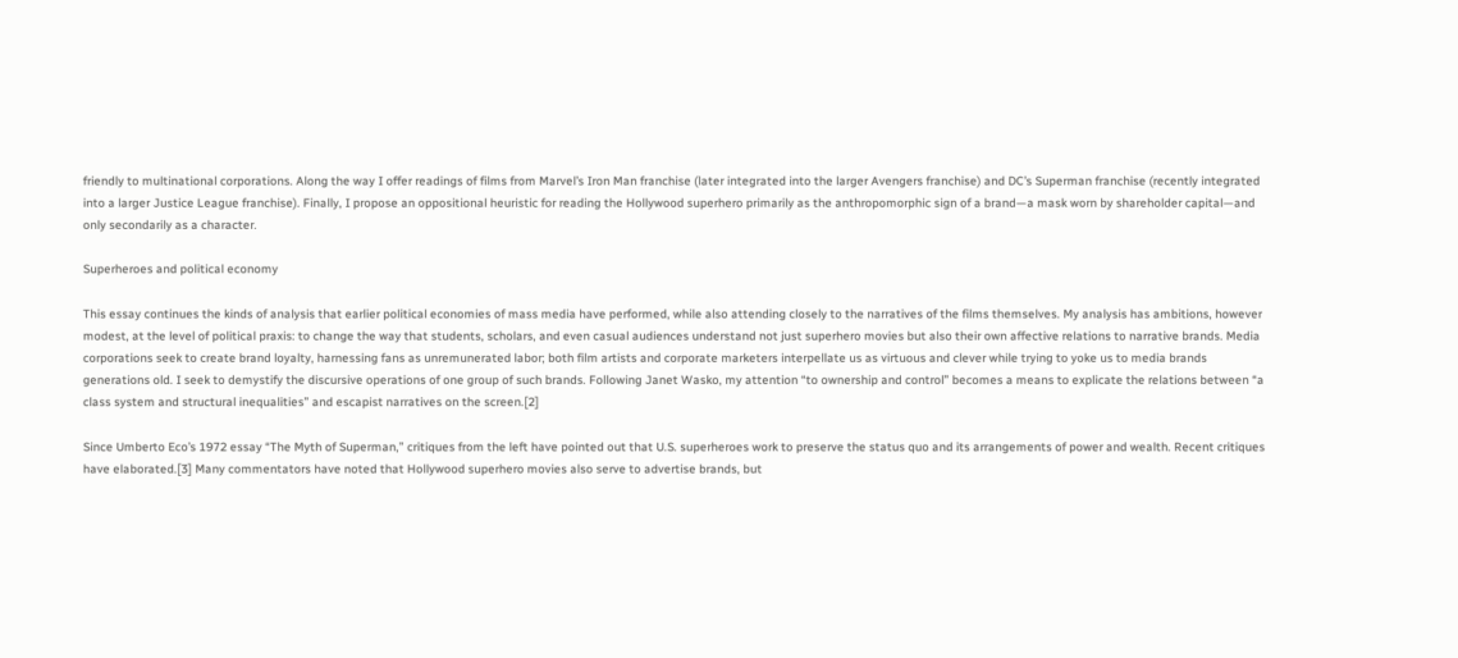friendly to multinational corporations. Along the way I offer readings of films from Marvel’s Iron Man franchise (later integrated into the larger Avengers franchise) and DC’s Superman franchise (recently integrated into a larger Justice League franchise). Finally, I propose an oppositional heuristic for reading the Hollywood superhero primarily as the anthropomorphic sign of a brand—a mask worn by shareholder capital—and only secondarily as a character.

Superheroes and political economy

This essay continues the kinds of analysis that earlier political economies of mass media have performed, while also attending closely to the narratives of the films themselves. My analysis has ambitions, however modest, at the level of political praxis: to change the way that students, scholars, and even casual audiences understand not just superhero movies but also their own affective relations to narrative brands. Media corporations seek to create brand loyalty, harnessing fans as unremunerated labor; both film artists and corporate marketers interpellate us as virtuous and clever while trying to yoke us to media brands generations old. I seek to demystify the discursive operations of one group of such brands. Following Janet Wasko, my attention “to ownership and control” becomes a means to explicate the relations between “a class system and structural inequalities” and escapist narratives on the screen.[2]

Since Umberto Eco’s 1972 essay “The Myth of Superman,” critiques from the left have pointed out that U.S. superheroes work to preserve the status quo and its arrangements of power and wealth. Recent critiques have elaborated.[3] Many commentators have noted that Hollywood superhero movies also serve to advertise brands, but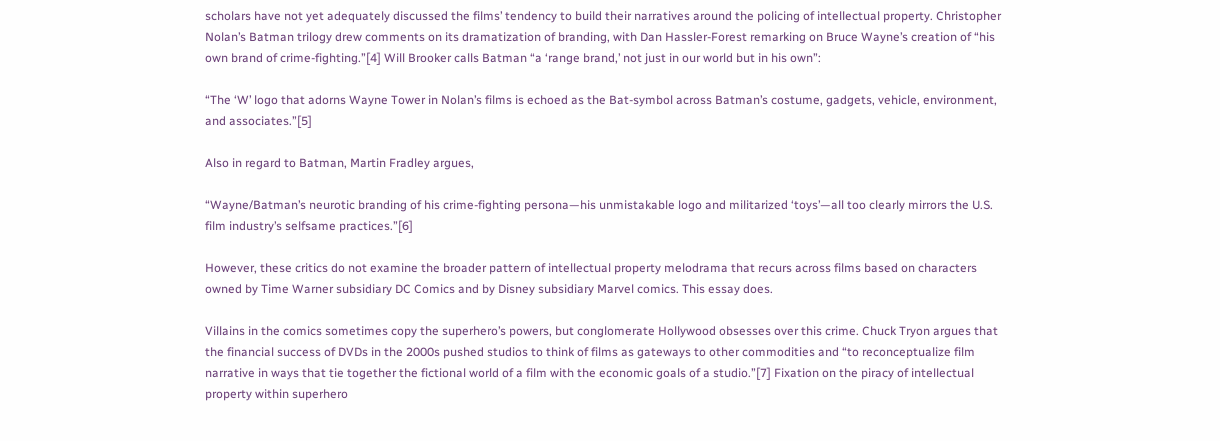scholars have not yet adequately discussed the films’ tendency to build their narratives around the policing of intellectual property. Christopher Nolan’s Batman trilogy drew comments on its dramatization of branding, with Dan Hassler-Forest remarking on Bruce Wayne’s creation of “his own brand of crime-fighting.”[4] Will Brooker calls Batman “a ‘range brand,’ not just in our world but in his own”:

“The ‘W’ logo that adorns Wayne Tower in Nolan’s films is echoed as the Bat-symbol across Batman’s costume, gadgets, vehicle, environment, and associates.”[5]

Also in regard to Batman, Martin Fradley argues,

“Wayne/Batman’s neurotic branding of his crime-fighting persona—his unmistakable logo and militarized ‘toys’—all too clearly mirrors the U.S. film industry’s selfsame practices.”[6]

However, these critics do not examine the broader pattern of intellectual property melodrama that recurs across films based on characters owned by Time Warner subsidiary DC Comics and by Disney subsidiary Marvel comics. This essay does.

Villains in the comics sometimes copy the superhero’s powers, but conglomerate Hollywood obsesses over this crime. Chuck Tryon argues that the financial success of DVDs in the 2000s pushed studios to think of films as gateways to other commodities and “to reconceptualize film narrative in ways that tie together the fictional world of a film with the economic goals of a studio.”[7] Fixation on the piracy of intellectual property within superhero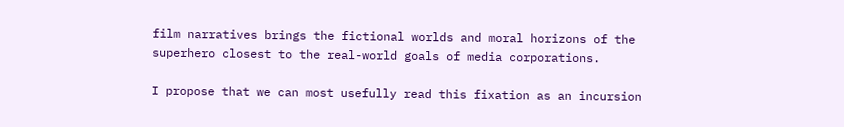film narratives brings the fictional worlds and moral horizons of the superhero closest to the real-world goals of media corporations.

I propose that we can most usefully read this fixation as an incursion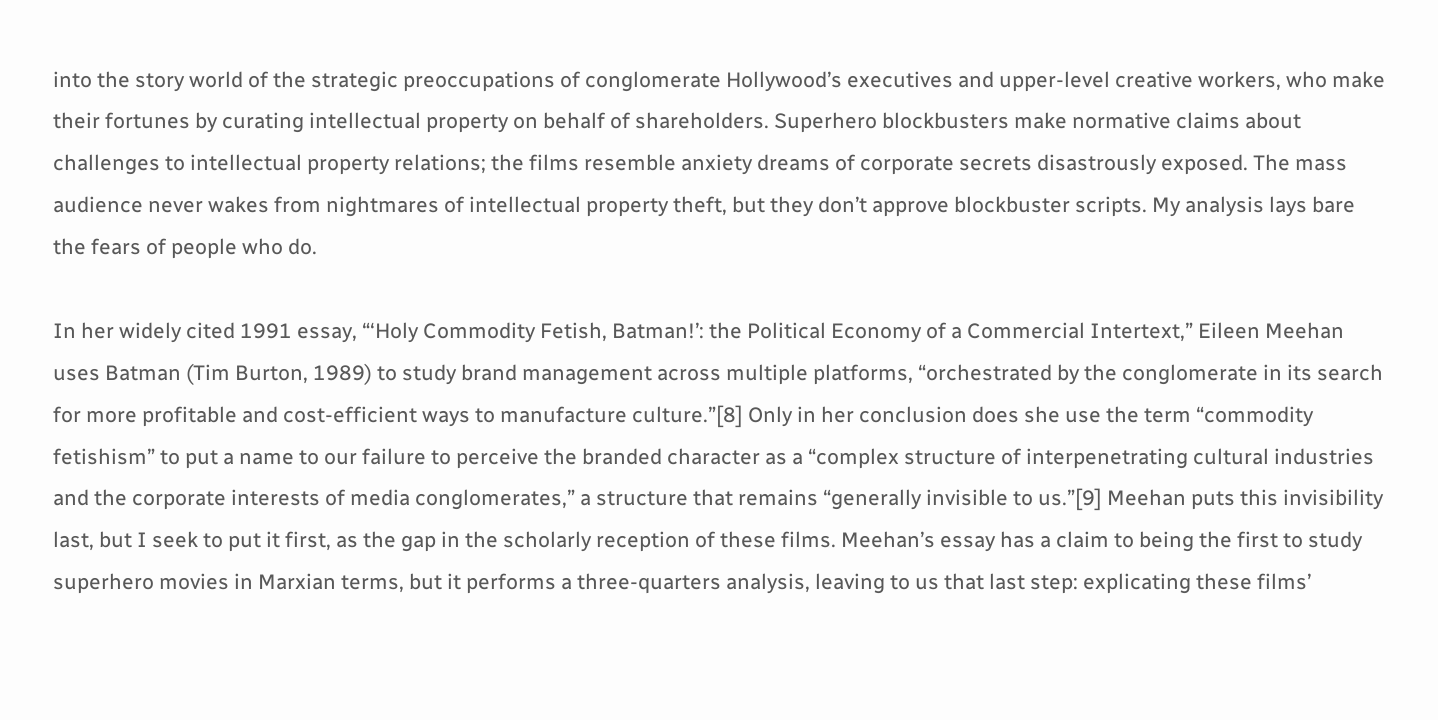into the story world of the strategic preoccupations of conglomerate Hollywood’s executives and upper-level creative workers, who make their fortunes by curating intellectual property on behalf of shareholders. Superhero blockbusters make normative claims about challenges to intellectual property relations; the films resemble anxiety dreams of corporate secrets disastrously exposed. The mass audience never wakes from nightmares of intellectual property theft, but they don’t approve blockbuster scripts. My analysis lays bare the fears of people who do.

In her widely cited 1991 essay, “‘Holy Commodity Fetish, Batman!’: the Political Economy of a Commercial Intertext,” Eileen Meehan uses Batman (Tim Burton, 1989) to study brand management across multiple platforms, “orchestrated by the conglomerate in its search for more profitable and cost-efficient ways to manufacture culture.”[8] Only in her conclusion does she use the term “commodity fetishism” to put a name to our failure to perceive the branded character as a “complex structure of interpenetrating cultural industries and the corporate interests of media conglomerates,” a structure that remains “generally invisible to us.”[9] Meehan puts this invisibility last, but I seek to put it first, as the gap in the scholarly reception of these films. Meehan’s essay has a claim to being the first to study superhero movies in Marxian terms, but it performs a three-quarters analysis, leaving to us that last step: explicating these films’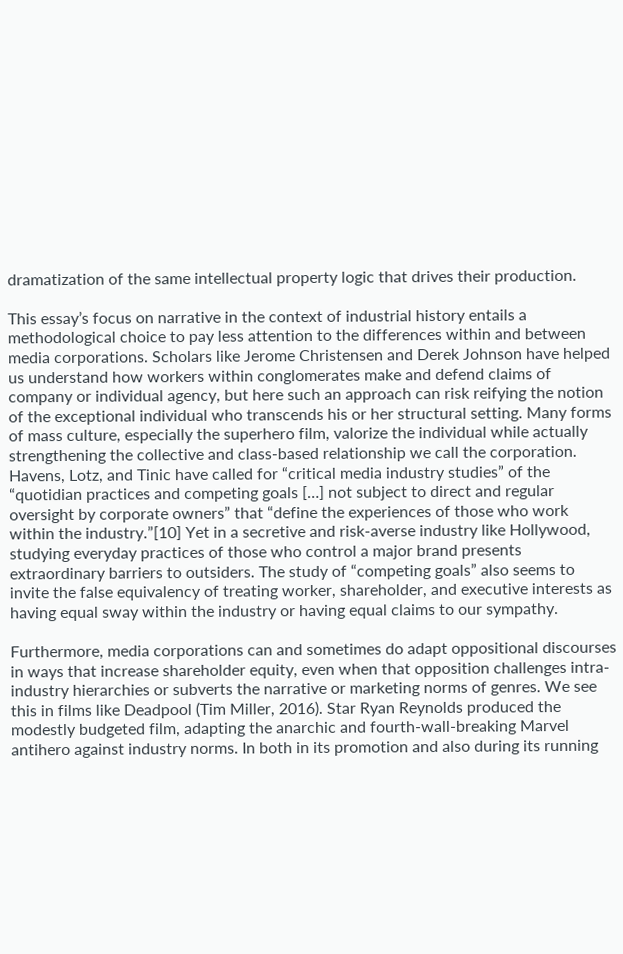dramatization of the same intellectual property logic that drives their production.

This essay’s focus on narrative in the context of industrial history entails a methodological choice to pay less attention to the differences within and between media corporations. Scholars like Jerome Christensen and Derek Johnson have helped us understand how workers within conglomerates make and defend claims of company or individual agency, but here such an approach can risk reifying the notion of the exceptional individual who transcends his or her structural setting. Many forms of mass culture, especially the superhero film, valorize the individual while actually strengthening the collective and class-based relationship we call the corporation. Havens, Lotz, and Tinic have called for “critical media industry studies” of the “quotidian practices and competing goals […] not subject to direct and regular oversight by corporate owners” that “define the experiences of those who work within the industry.”[10] Yet in a secretive and risk-averse industry like Hollywood, studying everyday practices of those who control a major brand presents extraordinary barriers to outsiders. The study of “competing goals” also seems to invite the false equivalency of treating worker, shareholder, and executive interests as having equal sway within the industry or having equal claims to our sympathy.

Furthermore, media corporations can and sometimes do adapt oppositional discourses in ways that increase shareholder equity, even when that opposition challenges intra-industry hierarchies or subverts the narrative or marketing norms of genres. We see this in films like Deadpool (Tim Miller, 2016). Star Ryan Reynolds produced the modestly budgeted film, adapting the anarchic and fourth-wall-breaking Marvel antihero against industry norms. In both in its promotion and also during its running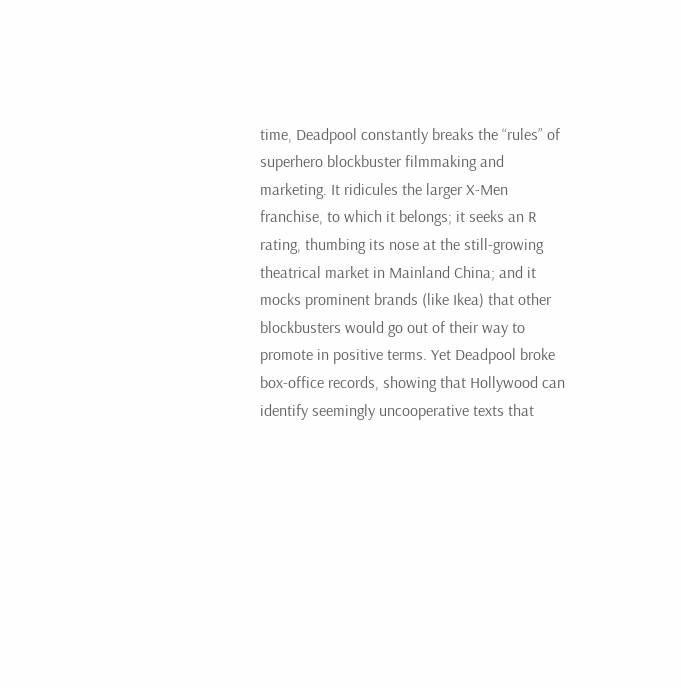time, Deadpool constantly breaks the “rules” of superhero blockbuster filmmaking and marketing. It ridicules the larger X-Men franchise, to which it belongs; it seeks an R rating, thumbing its nose at the still-growing theatrical market in Mainland China; and it mocks prominent brands (like Ikea) that other blockbusters would go out of their way to promote in positive terms. Yet Deadpool broke box-office records, showing that Hollywood can identify seemingly uncooperative texts that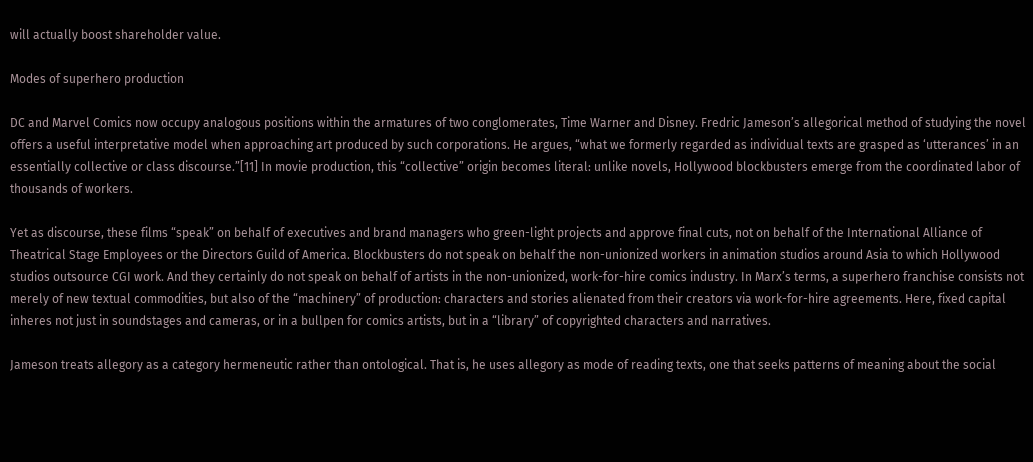will actually boost shareholder value.

Modes of superhero production

DC and Marvel Comics now occupy analogous positions within the armatures of two conglomerates, Time Warner and Disney. Fredric Jameson’s allegorical method of studying the novel offers a useful interpretative model when approaching art produced by such corporations. He argues, “what we formerly regarded as individual texts are grasped as ‘utterances’ in an essentially collective or class discourse.”[11] In movie production, this “collective” origin becomes literal: unlike novels, Hollywood blockbusters emerge from the coordinated labor of thousands of workers.

Yet as discourse, these films “speak” on behalf of executives and brand managers who green-light projects and approve final cuts, not on behalf of the International Alliance of Theatrical Stage Employees or the Directors Guild of America. Blockbusters do not speak on behalf the non-unionized workers in animation studios around Asia to which Hollywood studios outsource CGI work. And they certainly do not speak on behalf of artists in the non-unionized, work-for-hire comics industry. In Marx’s terms, a superhero franchise consists not merely of new textual commodities, but also of the “machinery” of production: characters and stories alienated from their creators via work-for-hire agreements. Here, fixed capital inheres not just in soundstages and cameras, or in a bullpen for comics artists, but in a “library” of copyrighted characters and narratives.

Jameson treats allegory as a category hermeneutic rather than ontological. That is, he uses allegory as mode of reading texts, one that seeks patterns of meaning about the social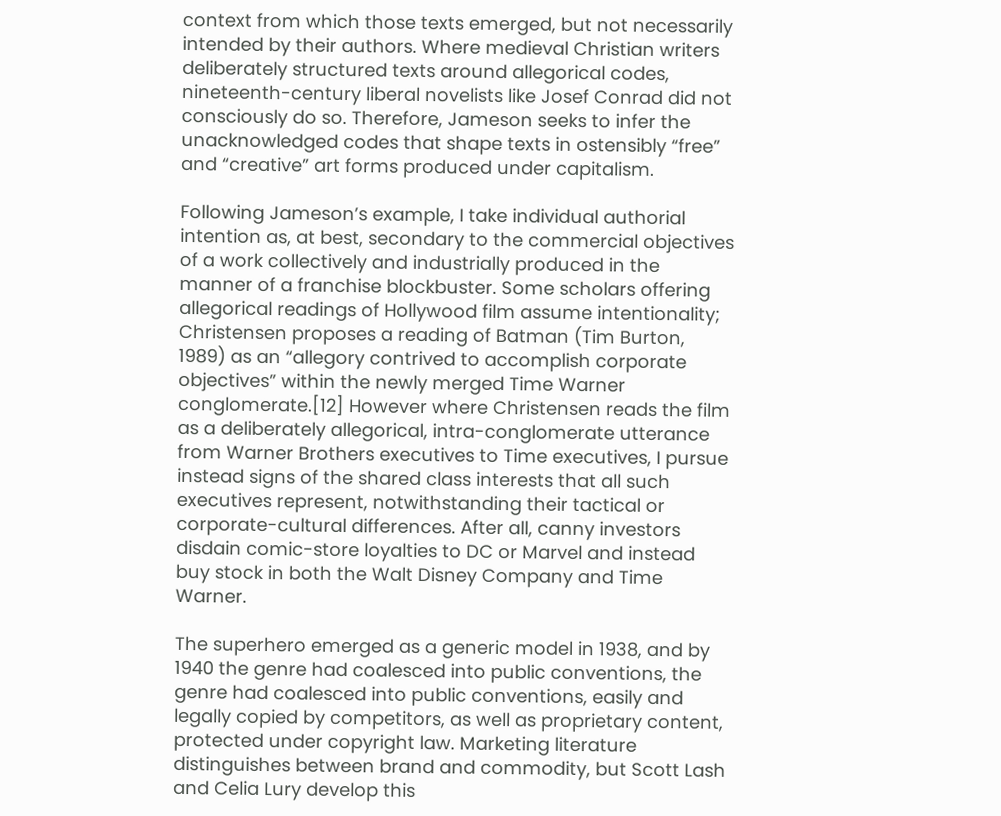context from which those texts emerged, but not necessarily intended by their authors. Where medieval Christian writers deliberately structured texts around allegorical codes, nineteenth-century liberal novelists like Josef Conrad did not consciously do so. Therefore, Jameson seeks to infer the unacknowledged codes that shape texts in ostensibly “free” and “creative” art forms produced under capitalism.

Following Jameson’s example, I take individual authorial intention as, at best, secondary to the commercial objectives of a work collectively and industrially produced in the manner of a franchise blockbuster. Some scholars offering allegorical readings of Hollywood film assume intentionality; Christensen proposes a reading of Batman (Tim Burton, 1989) as an “allegory contrived to accomplish corporate objectives” within the newly merged Time Warner conglomerate.[12] However where Christensen reads the film as a deliberately allegorical, intra-conglomerate utterance from Warner Brothers executives to Time executives, I pursue instead signs of the shared class interests that all such executives represent, notwithstanding their tactical or corporate-cultural differences. After all, canny investors disdain comic-store loyalties to DC or Marvel and instead buy stock in both the Walt Disney Company and Time Warner.

The superhero emerged as a generic model in 1938, and by 1940 the genre had coalesced into public conventions, the genre had coalesced into public conventions, easily and legally copied by competitors, as well as proprietary content, protected under copyright law. Marketing literature distinguishes between brand and commodity, but Scott Lash and Celia Lury develop this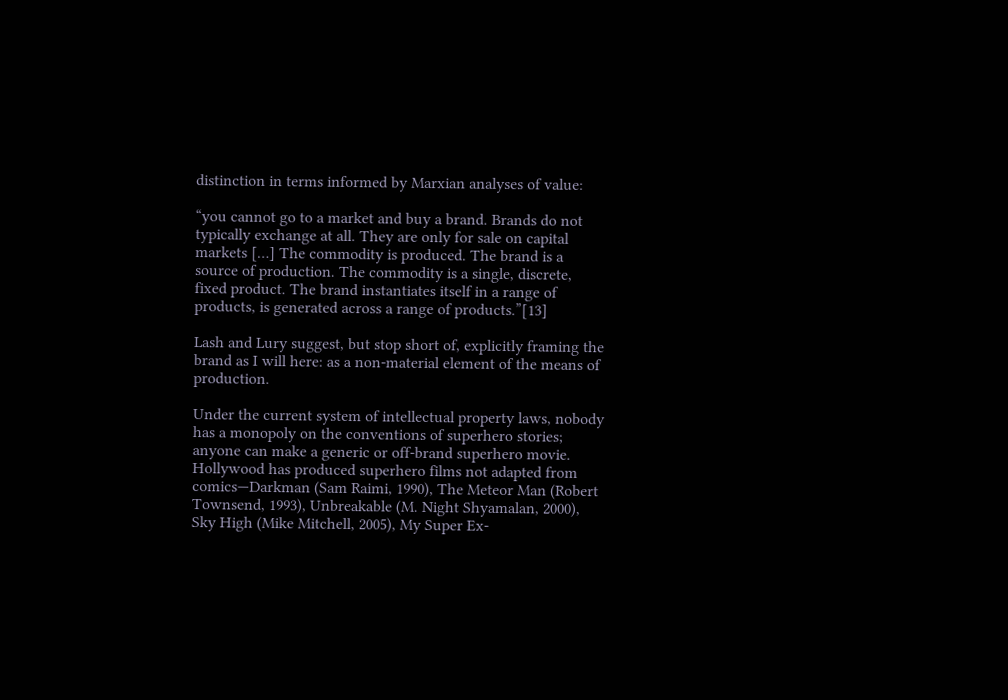distinction in terms informed by Marxian analyses of value:

“you cannot go to a market and buy a brand. Brands do not typically exchange at all. They are only for sale on capital markets […] The commodity is produced. The brand is a source of production. The commodity is a single, discrete, fixed product. The brand instantiates itself in a range of products, is generated across a range of products.”[13]

Lash and Lury suggest, but stop short of, explicitly framing the brand as I will here: as a non-material element of the means of production.

Under the current system of intellectual property laws, nobody has a monopoly on the conventions of superhero stories; anyone can make a generic or off-brand superhero movie. Hollywood has produced superhero films not adapted from comics—Darkman (Sam Raimi, 1990), The Meteor Man (Robert Townsend, 1993), Unbreakable (M. Night Shyamalan, 2000), Sky High (Mike Mitchell, 2005), My Super Ex-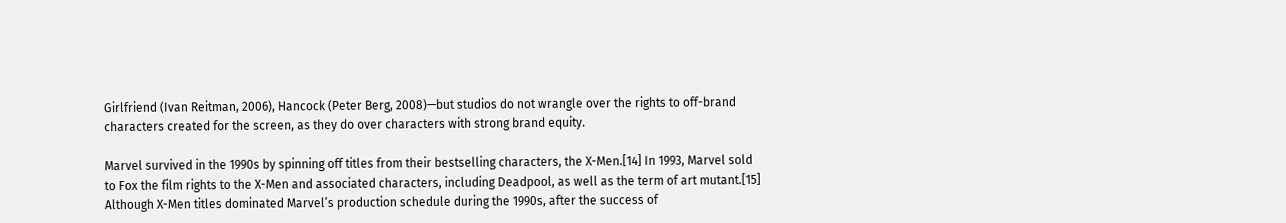Girlfriend (Ivan Reitman, 2006), Hancock (Peter Berg, 2008)—but studios do not wrangle over the rights to off-brand characters created for the screen, as they do over characters with strong brand equity.

Marvel survived in the 1990s by spinning off titles from their bestselling characters, the X-Men.[14] In 1993, Marvel sold to Fox the film rights to the X-Men and associated characters, including Deadpool, as well as the term of art mutant.[15] Although X-Men titles dominated Marvel’s production schedule during the 1990s, after the success of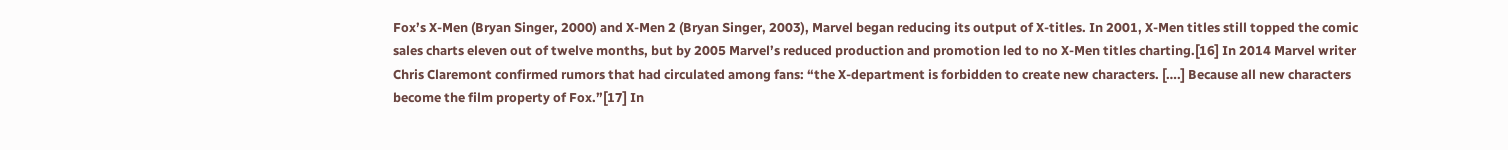Fox’s X-Men (Bryan Singer, 2000) and X-Men 2 (Bryan Singer, 2003), Marvel began reducing its output of X-titles. In 2001, X-Men titles still topped the comic sales charts eleven out of twelve months, but by 2005 Marvel’s reduced production and promotion led to no X-Men titles charting.[16] In 2014 Marvel writer Chris Claremont confirmed rumors that had circulated among fans: “the X-department is forbidden to create new characters. [….] Because all new characters become the film property of Fox.”[17] In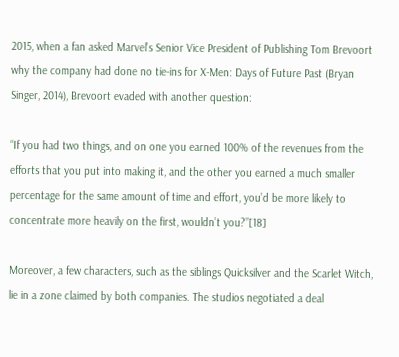2015, when a fan asked Marvel’s Senior Vice President of Publishing Tom Brevoort why the company had done no tie-ins for X-Men: Days of Future Past (Bryan Singer, 2014), Brevoort evaded with another question:

“If you had two things, and on one you earned 100% of the revenues from the efforts that you put into making it, and the other you earned a much smaller percentage for the same amount of time and effort, you’d be more likely to concentrate more heavily on the first, wouldn’t you?”[18]

Moreover, a few characters, such as the siblings Quicksilver and the Scarlet Witch, lie in a zone claimed by both companies. The studios negotiated a deal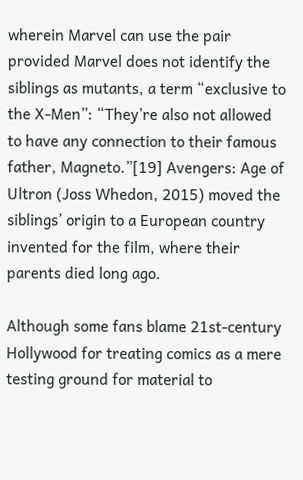wherein Marvel can use the pair provided Marvel does not identify the siblings as mutants, a term “exclusive to the X-Men”: “They’re also not allowed to have any connection to their famous father, Magneto.”[19] Avengers: Age of Ultron (Joss Whedon, 2015) moved the siblings’ origin to a European country invented for the film, where their parents died long ago.

Although some fans blame 21st-century Hollywood for treating comics as a mere testing ground for material to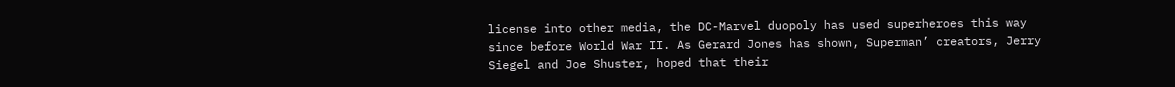license into other media, the DC-Marvel duopoly has used superheroes this way since before World War II. As Gerard Jones has shown, Superman’ creators, Jerry Siegel and Joe Shuster, hoped that their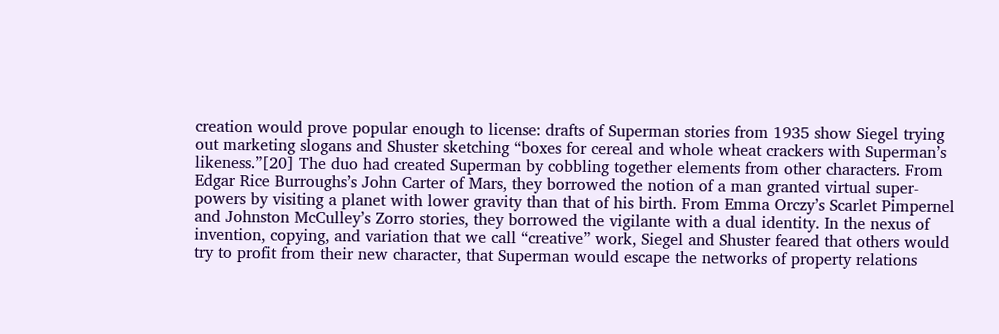creation would prove popular enough to license: drafts of Superman stories from 1935 show Siegel trying out marketing slogans and Shuster sketching “boxes for cereal and whole wheat crackers with Superman’s likeness.”[20] The duo had created Superman by cobbling together elements from other characters. From Edgar Rice Burroughs’s John Carter of Mars, they borrowed the notion of a man granted virtual super-powers by visiting a planet with lower gravity than that of his birth. From Emma Orczy’s Scarlet Pimpernel and Johnston McCulley’s Zorro stories, they borrowed the vigilante with a dual identity. In the nexus of invention, copying, and variation that we call “creative” work, Siegel and Shuster feared that others would try to profit from their new character, that Superman would escape the networks of property relations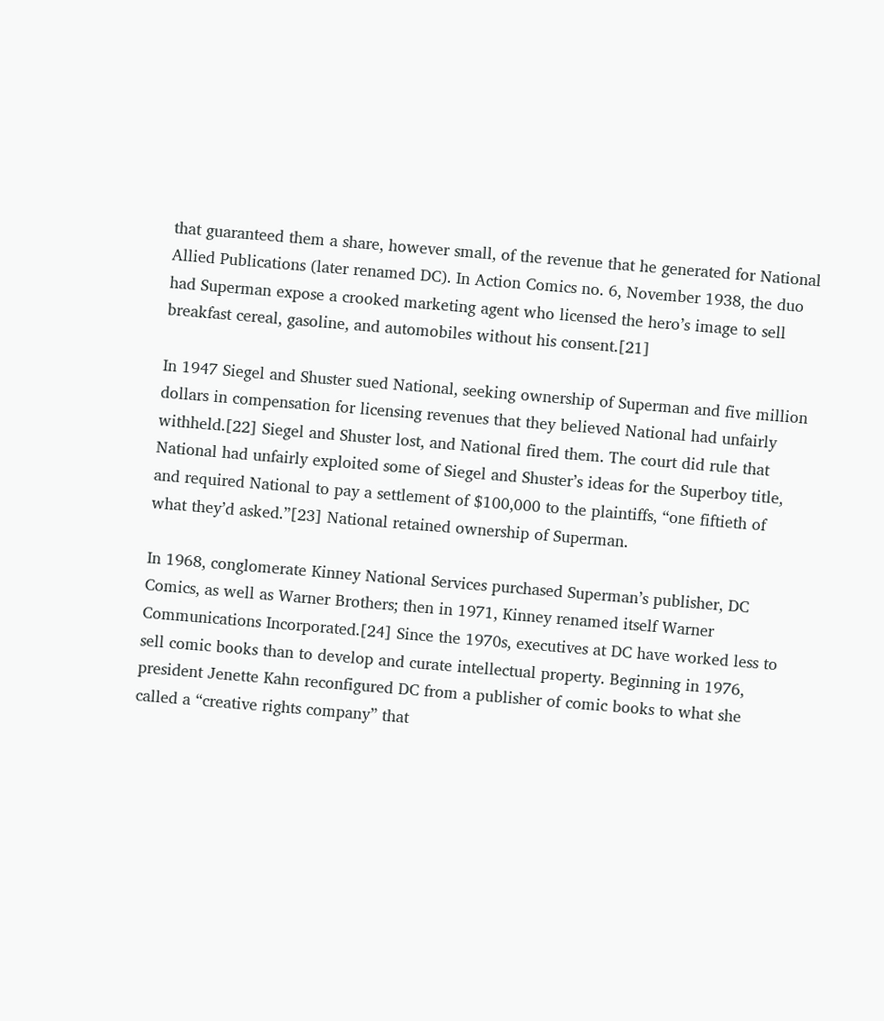that guaranteed them a share, however small, of the revenue that he generated for National Allied Publications (later renamed DC). In Action Comics no. 6, November 1938, the duo had Superman expose a crooked marketing agent who licensed the hero’s image to sell breakfast cereal, gasoline, and automobiles without his consent.[21]

In 1947 Siegel and Shuster sued National, seeking ownership of Superman and five million dollars in compensation for licensing revenues that they believed National had unfairly withheld.[22] Siegel and Shuster lost, and National fired them. The court did rule that National had unfairly exploited some of Siegel and Shuster’s ideas for the Superboy title, and required National to pay a settlement of $100,000 to the plaintiffs, “one fiftieth of what they’d asked.”[23] National retained ownership of Superman.

In 1968, conglomerate Kinney National Services purchased Superman’s publisher, DC Comics, as well as Warner Brothers; then in 1971, Kinney renamed itself Warner Communications Incorporated.[24] Since the 1970s, executives at DC have worked less to sell comic books than to develop and curate intellectual property. Beginning in 1976, president Jenette Kahn reconfigured DC from a publisher of comic books to what she called a “creative rights company” that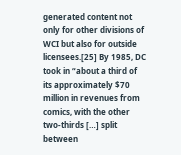generated content not only for other divisions of WCI but also for outside licensees.[25] By 1985, DC took in “about a third of its approximately $70 million in revenues from comics, with the other two-thirds […] split between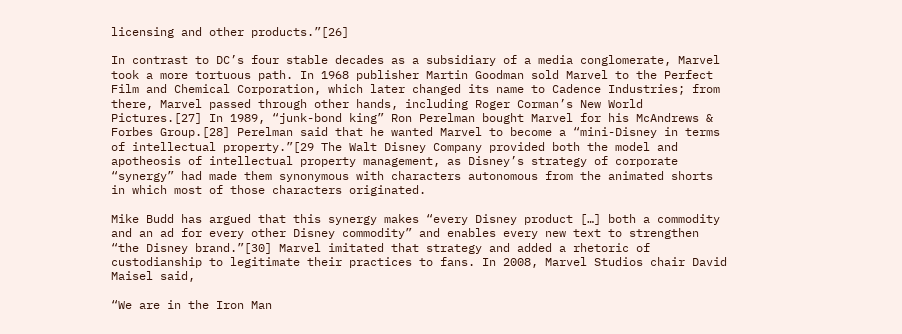licensing and other products.”[26]

In contrast to DC’s four stable decades as a subsidiary of a media conglomerate, Marvel took a more tortuous path. In 1968 publisher Martin Goodman sold Marvel to the Perfect Film and Chemical Corporation, which later changed its name to Cadence Industries; from there, Marvel passed through other hands, including Roger Corman’s New World Pictures.[27] In 1989, “junk-bond king” Ron Perelman bought Marvel for his McAndrews & Forbes Group.[28] Perelman said that he wanted Marvel to become a “mini-Disney in terms of intellectual property.”[29 The Walt Disney Company provided both the model and apotheosis of intellectual property management, as Disney’s strategy of corporate “synergy” had made them synonymous with characters autonomous from the animated shorts in which most of those characters originated.

Mike Budd has argued that this synergy makes “every Disney product […] both a commodity and an ad for every other Disney commodity” and enables every new text to strengthen “the Disney brand.”[30] Marvel imitated that strategy and added a rhetoric of custodianship to legitimate their practices to fans. In 2008, Marvel Studios chair David Maisel said,

“We are in the Iron Man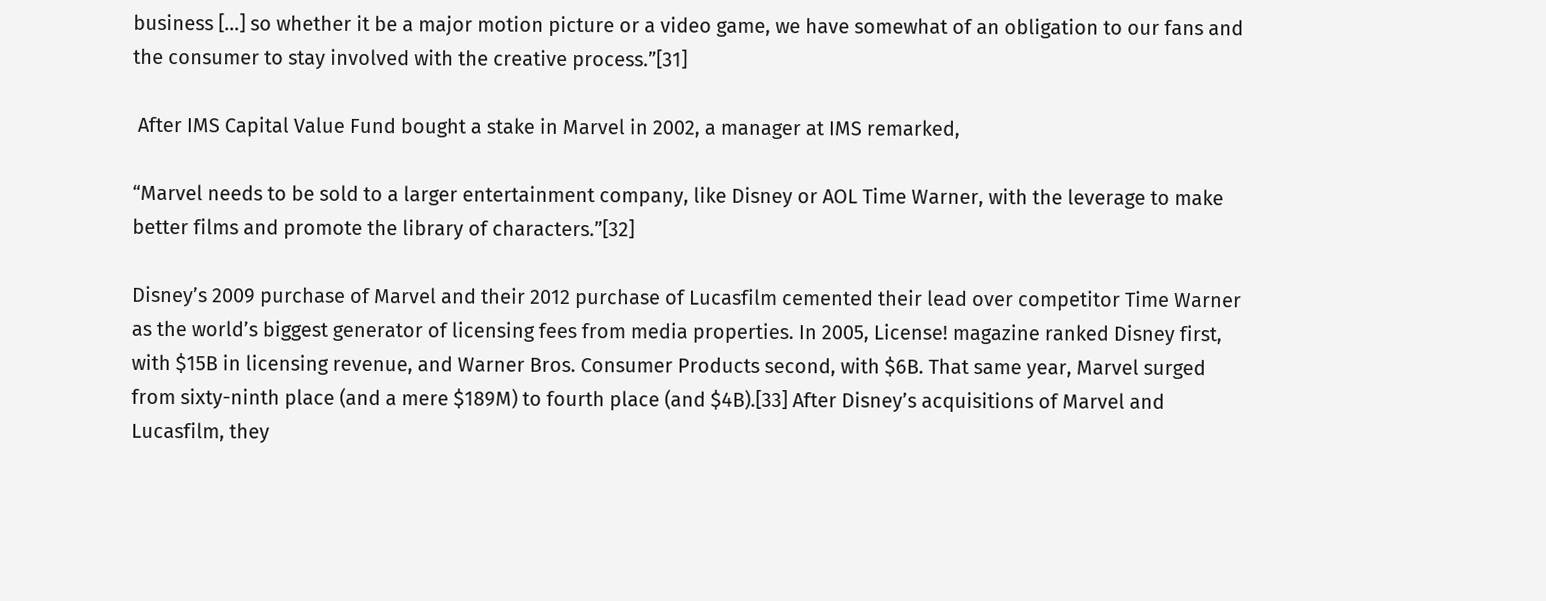business […] so whether it be a major motion picture or a video game, we have somewhat of an obligation to our fans and the consumer to stay involved with the creative process.”[31]

 After IMS Capital Value Fund bought a stake in Marvel in 2002, a manager at IMS remarked,

“Marvel needs to be sold to a larger entertainment company, like Disney or AOL Time Warner, with the leverage to make better films and promote the library of characters.”[32]

Disney’s 2009 purchase of Marvel and their 2012 purchase of Lucasfilm cemented their lead over competitor Time Warner as the world’s biggest generator of licensing fees from media properties. In 2005, License! magazine ranked Disney first, with $15B in licensing revenue, and Warner Bros. Consumer Products second, with $6B. That same year, Marvel surged from sixty-ninth place (and a mere $189M) to fourth place (and $4B).[33] After Disney’s acquisitions of Marvel and Lucasfilm, they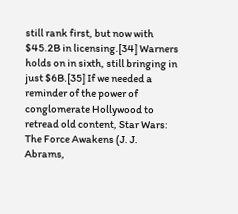still rank first, but now with $45.2B in licensing.[34] Warners holds on in sixth, still bringing in just $6B.[35] If we needed a reminder of the power of conglomerate Hollywood to retread old content, Star Wars: The Force Awakens (J. J. Abrams,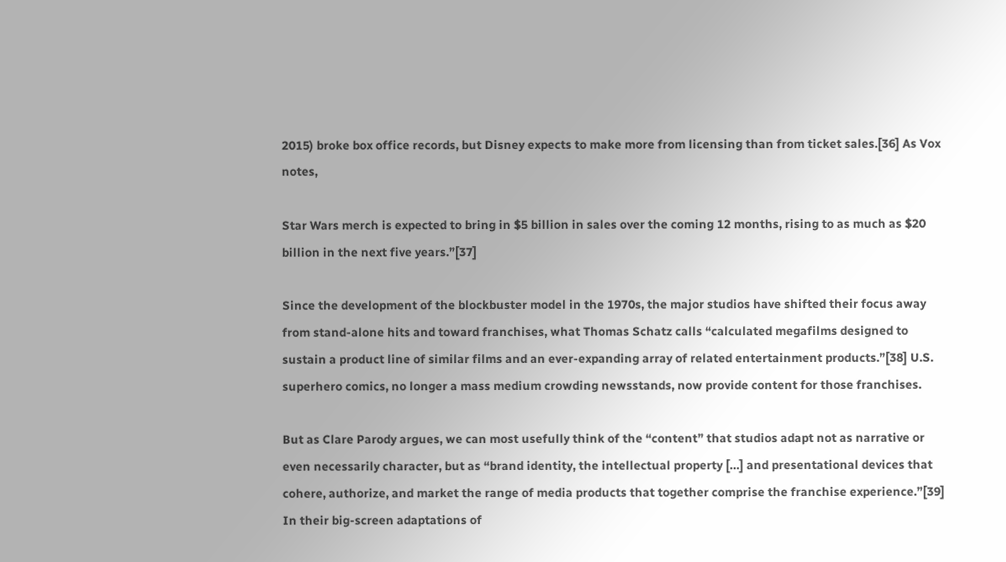2015) broke box office records, but Disney expects to make more from licensing than from ticket sales.[36] As Vox notes,

Star Wars merch is expected to bring in $5 billion in sales over the coming 12 months, rising to as much as $20 billion in the next five years.”[37]

Since the development of the blockbuster model in the 1970s, the major studios have shifted their focus away from stand-alone hits and toward franchises, what Thomas Schatz calls “calculated megafilms designed to sustain a product line of similar films and an ever-expanding array of related entertainment products.”[38] U.S. superhero comics, no longer a mass medium crowding newsstands, now provide content for those franchises.

But as Clare Parody argues, we can most usefully think of the “content” that studios adapt not as narrative or even necessarily character, but as “brand identity, the intellectual property […] and presentational devices that cohere, authorize, and market the range of media products that together comprise the franchise experience.”[39] In their big-screen adaptations of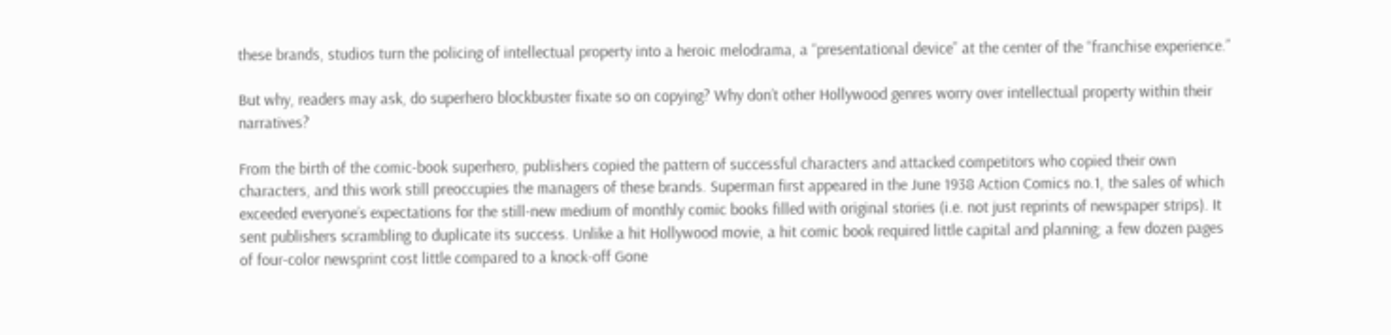these brands, studios turn the policing of intellectual property into a heroic melodrama, a “presentational device” at the center of the “franchise experience.”

But why, readers may ask, do superhero blockbuster fixate so on copying? Why don’t other Hollywood genres worry over intellectual property within their narratives?

From the birth of the comic-book superhero, publishers copied the pattern of successful characters and attacked competitors who copied their own characters, and this work still preoccupies the managers of these brands. Superman first appeared in the June 1938 Action Comics no.1, the sales of which exceeded everyone’s expectations for the still-new medium of monthly comic books filled with original stories (i.e. not just reprints of newspaper strips). It sent publishers scrambling to duplicate its success. Unlike a hit Hollywood movie, a hit comic book required little capital and planning; a few dozen pages of four-color newsprint cost little compared to a knock-off Gone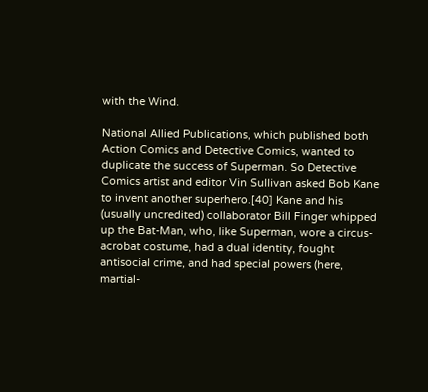with the Wind.

National Allied Publications, which published both Action Comics and Detective Comics, wanted to duplicate the success of Superman. So Detective Comics artist and editor Vin Sullivan asked Bob Kane to invent another superhero.[40] Kane and his (usually uncredited) collaborator Bill Finger whipped up the Bat-Man, who, like Superman, wore a circus-acrobat costume, had a dual identity, fought antisocial crime, and had special powers (here, martial-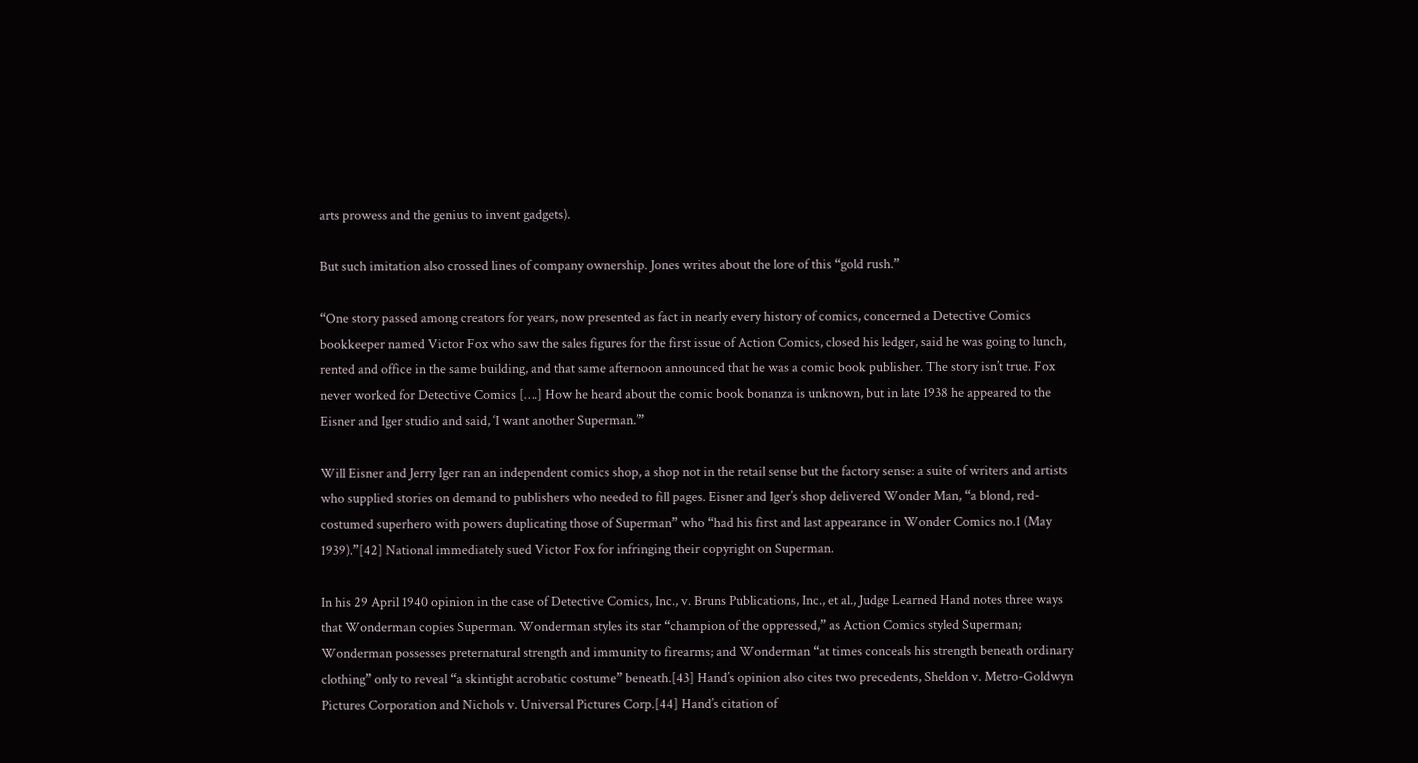arts prowess and the genius to invent gadgets).

But such imitation also crossed lines of company ownership. Jones writes about the lore of this “gold rush.”

“One story passed among creators for years, now presented as fact in nearly every history of comics, concerned a Detective Comics bookkeeper named Victor Fox who saw the sales figures for the first issue of Action Comics, closed his ledger, said he was going to lunch, rented and office in the same building, and that same afternoon announced that he was a comic book publisher. The story isn’t true. Fox never worked for Detective Comics [….] How he heard about the comic book bonanza is unknown, but in late 1938 he appeared to the Eisner and Iger studio and said, ‘I want another Superman.’”

Will Eisner and Jerry Iger ran an independent comics shop, a shop not in the retail sense but the factory sense: a suite of writers and artists who supplied stories on demand to publishers who needed to fill pages. Eisner and Iger’s shop delivered Wonder Man, “a blond, red-costumed superhero with powers duplicating those of Superman” who “had his first and last appearance in Wonder Comics no.1 (May 1939).”[42] National immediately sued Victor Fox for infringing their copyright on Superman.

In his 29 April 1940 opinion in the case of Detective Comics, Inc., v. Bruns Publications, Inc., et al., Judge Learned Hand notes three ways that Wonderman copies Superman. Wonderman styles its star “champion of the oppressed,” as Action Comics styled Superman; Wonderman possesses preternatural strength and immunity to firearms; and Wonderman “at times conceals his strength beneath ordinary clothing” only to reveal “a skintight acrobatic costume” beneath.[43] Hand’s opinion also cites two precedents, Sheldon v. Metro-Goldwyn Pictures Corporation and Nichols v. Universal Pictures Corp.[44] Hand’s citation of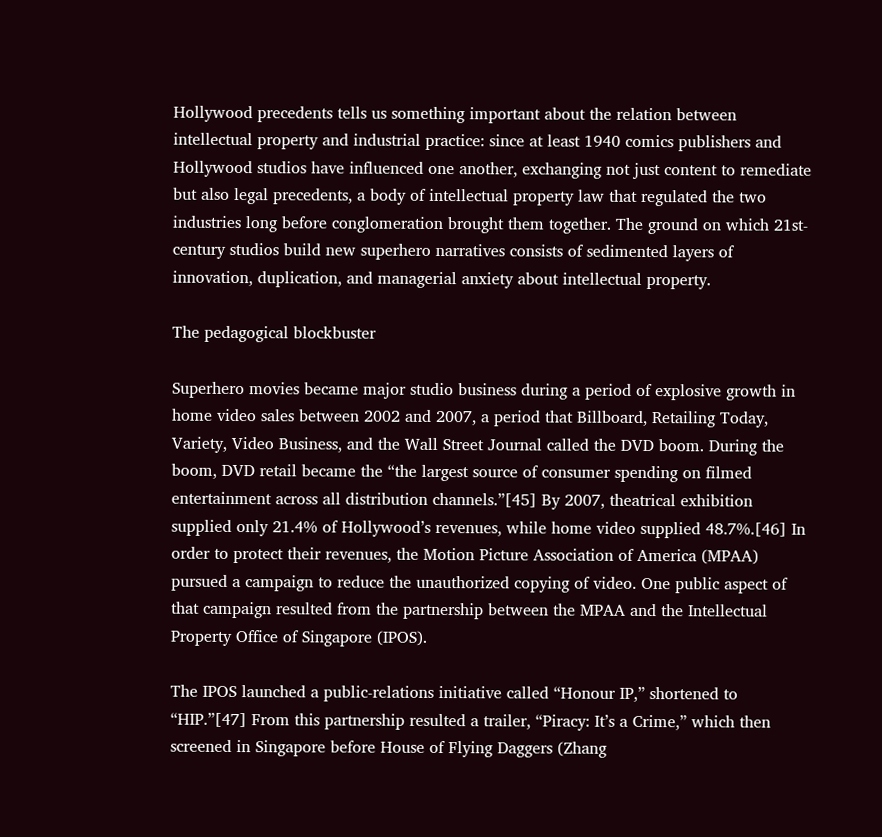Hollywood precedents tells us something important about the relation between intellectual property and industrial practice: since at least 1940 comics publishers and Hollywood studios have influenced one another, exchanging not just content to remediate but also legal precedents, a body of intellectual property law that regulated the two industries long before conglomeration brought them together. The ground on which 21st-century studios build new superhero narratives consists of sedimented layers of innovation, duplication, and managerial anxiety about intellectual property.

The pedagogical blockbuster

Superhero movies became major studio business during a period of explosive growth in home video sales between 2002 and 2007, a period that Billboard, Retailing Today, Variety, Video Business, and the Wall Street Journal called the DVD boom. During the boom, DVD retail became the “the largest source of consumer spending on filmed entertainment across all distribution channels.”[45] By 2007, theatrical exhibition supplied only 21.4% of Hollywood’s revenues, while home video supplied 48.7%.[46] In order to protect their revenues, the Motion Picture Association of America (MPAA) pursued a campaign to reduce the unauthorized copying of video. One public aspect of that campaign resulted from the partnership between the MPAA and the Intellectual Property Office of Singapore (IPOS).

The IPOS launched a public-relations initiative called “Honour IP,” shortened to “HIP.”[47] From this partnership resulted a trailer, “Piracy: It’s a Crime,” which then screened in Singapore before House of Flying Daggers (Zhang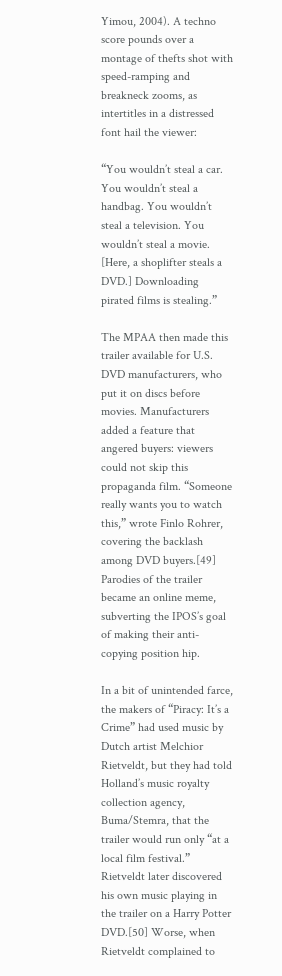Yimou, 2004). A techno score pounds over a montage of thefts shot with speed-ramping and breakneck zooms, as intertitles in a distressed font hail the viewer:

“You wouldn’t steal a car. You wouldn’t steal a handbag. You wouldn’t steal a television. You wouldn’t steal a movie. [Here, a shoplifter steals a DVD.] Downloading pirated films is stealing.”

The MPAA then made this trailer available for U.S. DVD manufacturers, who put it on discs before movies. Manufacturers added a feature that angered buyers: viewers could not skip this propaganda film. “Someone really wants you to watch this,” wrote Finlo Rohrer, covering the backlash among DVD buyers.[49] Parodies of the trailer became an online meme, subverting the IPOS’s goal of making their anti-copying position hip.

In a bit of unintended farce, the makers of “Piracy: It’s a Crime” had used music by Dutch artist Melchior Rietveldt, but they had told Holland’s music royalty collection agency, Buma/Stemra, that the trailer would run only “at a local film festival.” Rietveldt later discovered his own music playing in the trailer on a Harry Potter DVD.[50] Worse, when Rietveldt complained to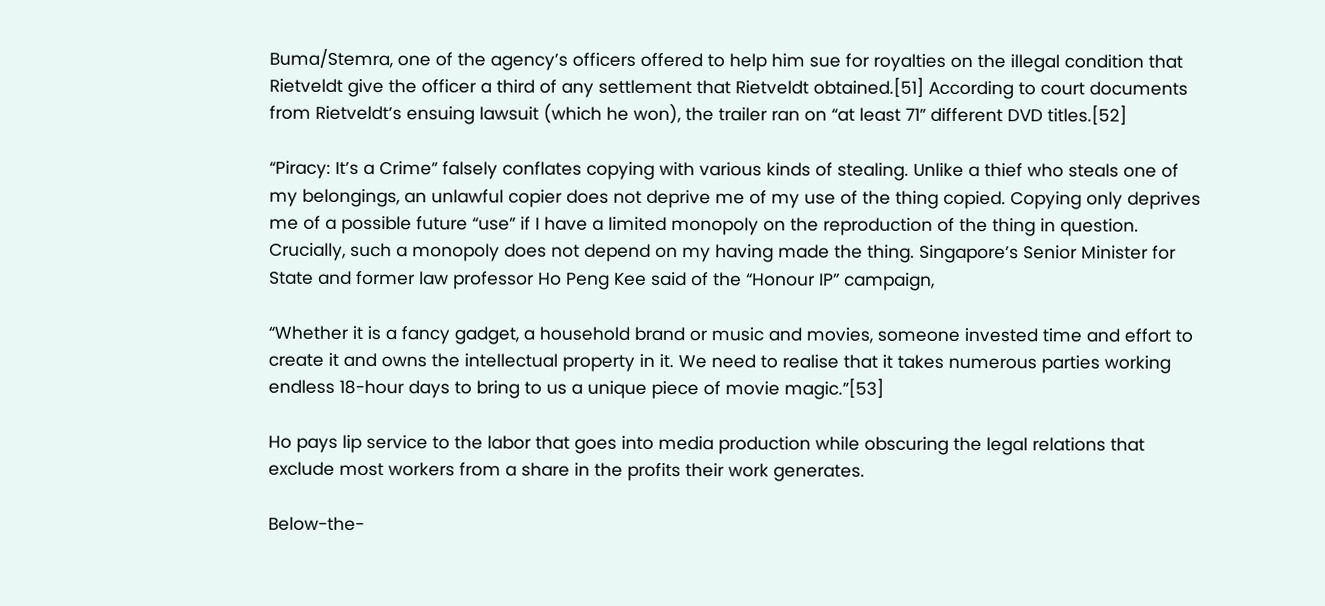Buma/Stemra, one of the agency’s officers offered to help him sue for royalties on the illegal condition that Rietveldt give the officer a third of any settlement that Rietveldt obtained.[51] According to court documents from Rietveldt’s ensuing lawsuit (which he won), the trailer ran on “at least 71” different DVD titles.[52]

“Piracy: It’s a Crime” falsely conflates copying with various kinds of stealing. Unlike a thief who steals one of my belongings, an unlawful copier does not deprive me of my use of the thing copied. Copying only deprives me of a possible future “use” if I have a limited monopoly on the reproduction of the thing in question. Crucially, such a monopoly does not depend on my having made the thing. Singapore’s Senior Minister for State and former law professor Ho Peng Kee said of the “Honour IP” campaign,

“Whether it is a fancy gadget, a household brand or music and movies, someone invested time and effort to create it and owns the intellectual property in it. We need to realise that it takes numerous parties working endless 18-hour days to bring to us a unique piece of movie magic.”[53]

Ho pays lip service to the labor that goes into media production while obscuring the legal relations that exclude most workers from a share in the profits their work generates.

Below-the-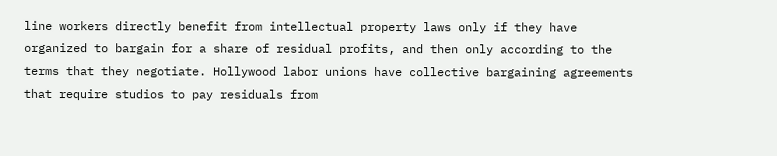line workers directly benefit from intellectual property laws only if they have organized to bargain for a share of residual profits, and then only according to the terms that they negotiate. Hollywood labor unions have collective bargaining agreements that require studios to pay residuals from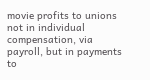movie profits to unions not in individual compensation, via payroll, but in payments to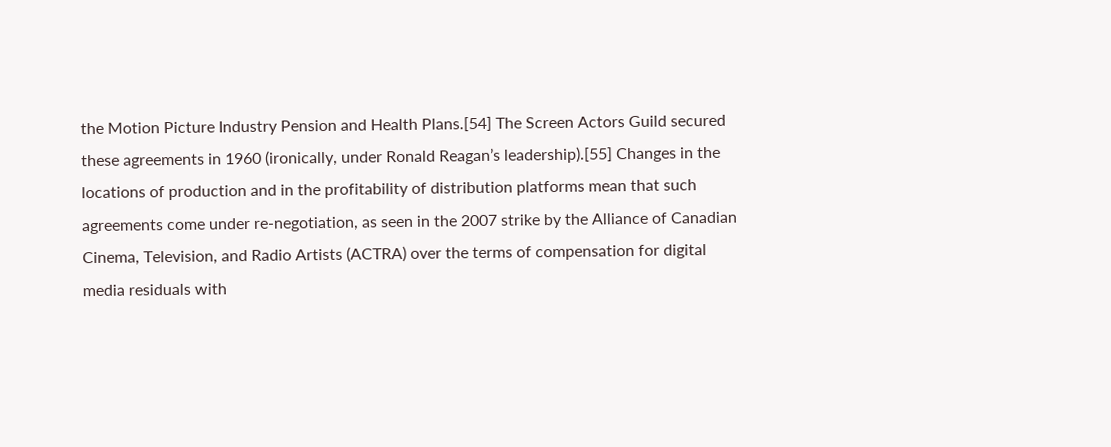the Motion Picture Industry Pension and Health Plans.[54] The Screen Actors Guild secured these agreements in 1960 (ironically, under Ronald Reagan’s leadership).[55] Changes in the locations of production and in the profitability of distribution platforms mean that such agreements come under re-negotiation, as seen in the 2007 strike by the Alliance of Canadian Cinema, Television, and Radio Artists (ACTRA) over the terms of compensation for digital media residuals with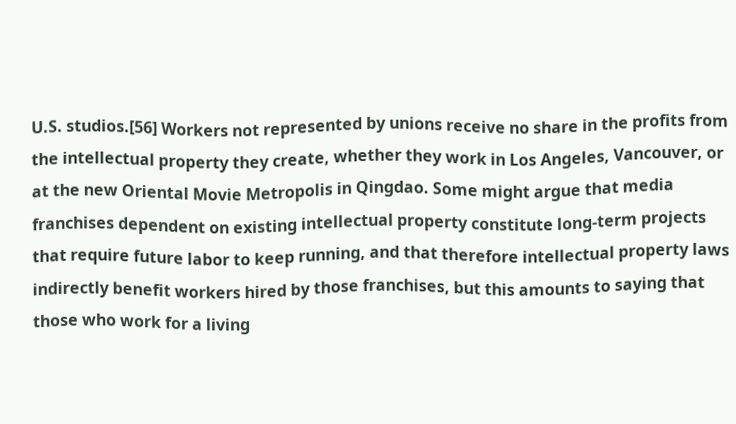U.S. studios.[56] Workers not represented by unions receive no share in the profits from the intellectual property they create, whether they work in Los Angeles, Vancouver, or at the new Oriental Movie Metropolis in Qingdao. Some might argue that media franchises dependent on existing intellectual property constitute long-term projects that require future labor to keep running, and that therefore intellectual property laws indirectly benefit workers hired by those franchises, but this amounts to saying that those who work for a living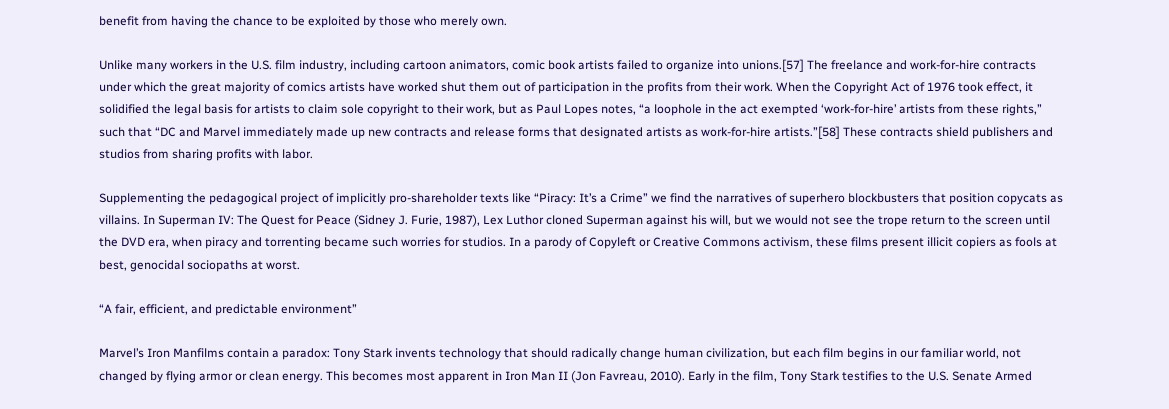benefit from having the chance to be exploited by those who merely own.

Unlike many workers in the U.S. film industry, including cartoon animators, comic book artists failed to organize into unions.[57] The freelance and work-for-hire contracts under which the great majority of comics artists have worked shut them out of participation in the profits from their work. When the Copyright Act of 1976 took effect, it solidified the legal basis for artists to claim sole copyright to their work, but as Paul Lopes notes, “a loophole in the act exempted ‘work-for-hire’ artists from these rights,” such that “DC and Marvel immediately made up new contracts and release forms that designated artists as work-for-hire artists.”[58] These contracts shield publishers and studios from sharing profits with labor.

Supplementing the pedagogical project of implicitly pro-shareholder texts like “Piracy: It’s a Crime” we find the narratives of superhero blockbusters that position copycats as villains. In Superman IV: The Quest for Peace (Sidney J. Furie, 1987), Lex Luthor cloned Superman against his will, but we would not see the trope return to the screen until the DVD era, when piracy and torrenting became such worries for studios. In a parody of Copyleft or Creative Commons activism, these films present illicit copiers as fools at best, genocidal sociopaths at worst.

“A fair, efficient, and predictable environment”

Marvel’s Iron Manfilms contain a paradox: Tony Stark invents technology that should radically change human civilization, but each film begins in our familiar world, not changed by flying armor or clean energy. This becomes most apparent in Iron Man II (Jon Favreau, 2010). Early in the film, Tony Stark testifies to the U.S. Senate Armed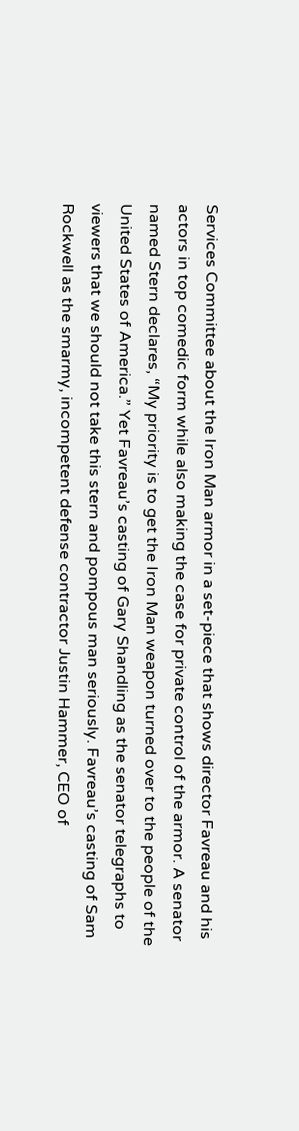Services Committee about the Iron Man armor in a set-piece that shows director Favreau and his actors in top comedic form while also making the case for private control of the armor. A senator named Stern declares, “My priority is to get the Iron Man weapon turned over to the people of the United States of America.” Yet Favreau’s casting of Gary Shandling as the senator telegraphs to viewers that we should not take this stern and pompous man seriously. Favreau’s casting of Sam Rockwell as the smarmy, incompetent defense contractor Justin Hammer, CEO of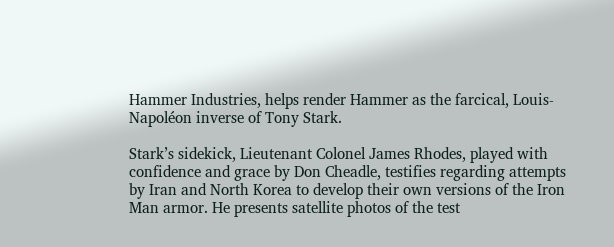Hammer Industries, helps render Hammer as the farcical, Louis-Napoléon inverse of Tony Stark.

Stark’s sidekick, Lieutenant Colonel James Rhodes, played with confidence and grace by Don Cheadle, testifies regarding attempts by Iran and North Korea to develop their own versions of the Iron Man armor. He presents satellite photos of the test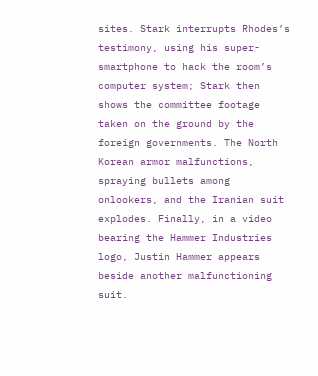sites. Stark interrupts Rhodes’s testimony, using his super-smartphone to hack the room’s computer system; Stark then shows the committee footage taken on the ground by the foreign governments. The North Korean armor malfunctions, spraying bullets among onlookers, and the Iranian suit explodes. Finally, in a video bearing the Hammer Industries logo, Justin Hammer appears beside another malfunctioning suit.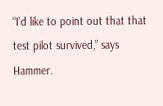“I’d like to point out that that test pilot survived,” says Hammer.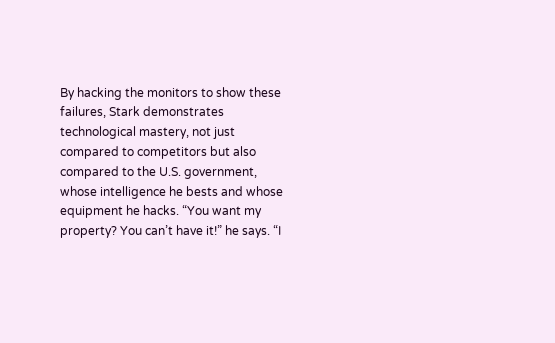By hacking the monitors to show these failures, Stark demonstrates technological mastery, not just compared to competitors but also compared to the U.S. government, whose intelligence he bests and whose equipment he hacks. “You want my property? You can’t have it!” he says. “I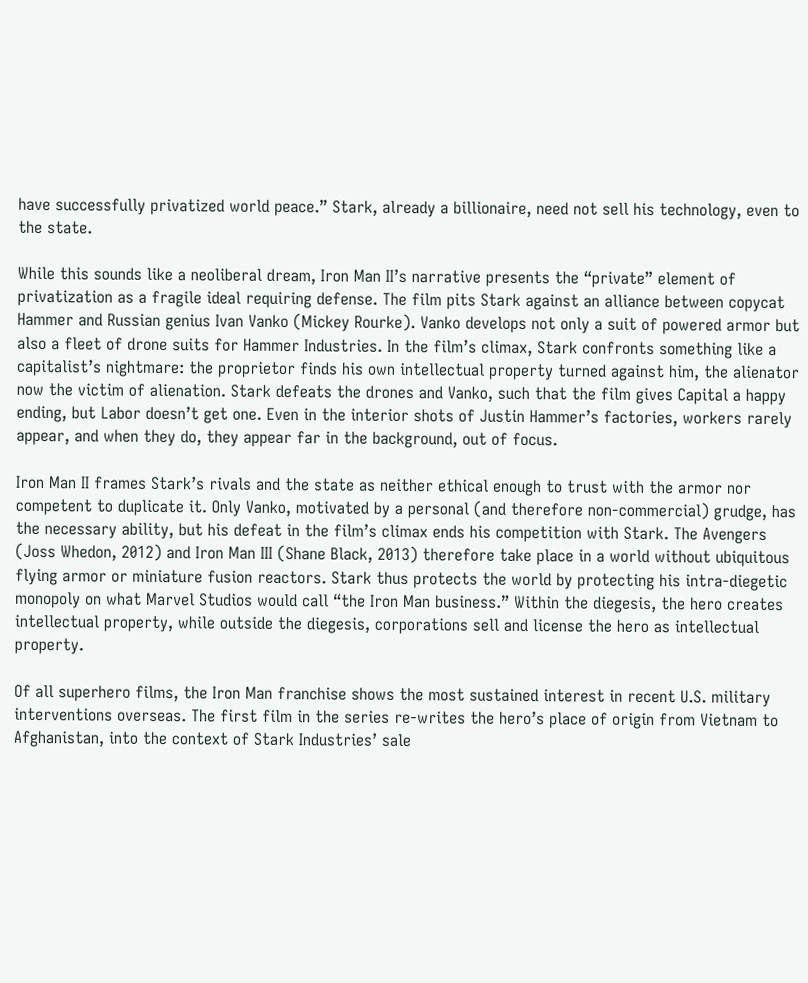have successfully privatized world peace.” Stark, already a billionaire, need not sell his technology, even to the state.

While this sounds like a neoliberal dream, Iron Man II’s narrative presents the “private” element of privatization as a fragile ideal requiring defense. The film pits Stark against an alliance between copycat Hammer and Russian genius Ivan Vanko (Mickey Rourke). Vanko develops not only a suit of powered armor but also a fleet of drone suits for Hammer Industries. In the film’s climax, Stark confronts something like a capitalist’s nightmare: the proprietor finds his own intellectual property turned against him, the alienator now the victim of alienation. Stark defeats the drones and Vanko, such that the film gives Capital a happy ending, but Labor doesn’t get one. Even in the interior shots of Justin Hammer’s factories, workers rarely appear, and when they do, they appear far in the background, out of focus.

Iron Man II frames Stark’s rivals and the state as neither ethical enough to trust with the armor nor competent to duplicate it. Only Vanko, motivated by a personal (and therefore non-commercial) grudge, has the necessary ability, but his defeat in the film’s climax ends his competition with Stark. The Avengers (Joss Whedon, 2012) and Iron Man III (Shane Black, 2013) therefore take place in a world without ubiquitous flying armor or miniature fusion reactors. Stark thus protects the world by protecting his intra-diegetic monopoly on what Marvel Studios would call “the Iron Man business.” Within the diegesis, the hero creates intellectual property, while outside the diegesis, corporations sell and license the hero as intellectual property.

Of all superhero films, the Iron Man franchise shows the most sustained interest in recent U.S. military interventions overseas. The first film in the series re-writes the hero’s place of origin from Vietnam to Afghanistan, into the context of Stark Industries’ sale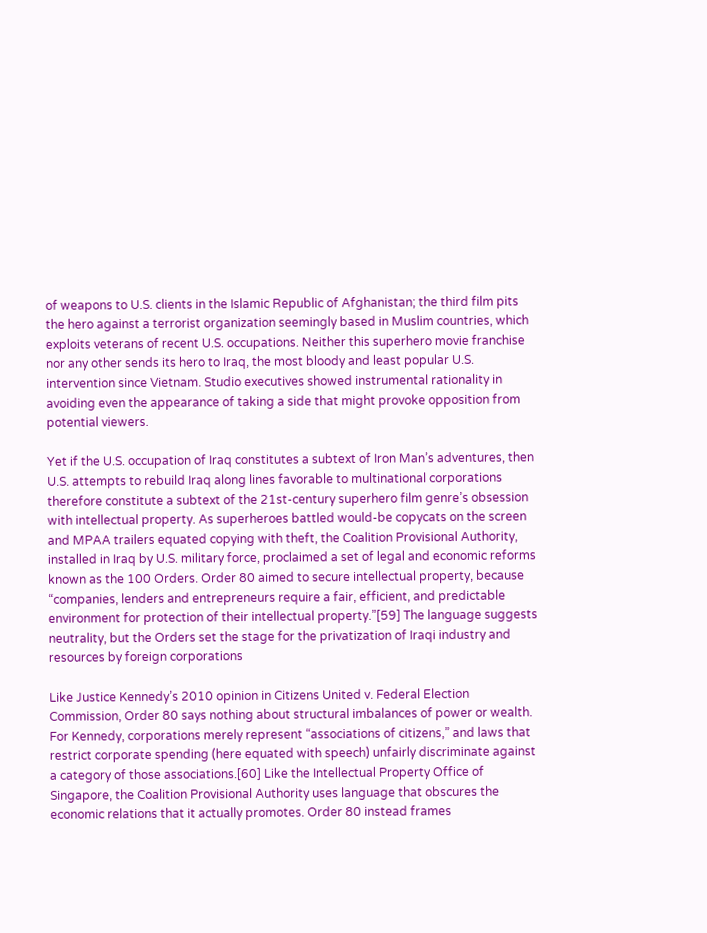of weapons to U.S. clients in the Islamic Republic of Afghanistan; the third film pits the hero against a terrorist organization seemingly based in Muslim countries, which exploits veterans of recent U.S. occupations. Neither this superhero movie franchise nor any other sends its hero to Iraq, the most bloody and least popular U.S. intervention since Vietnam. Studio executives showed instrumental rationality in avoiding even the appearance of taking a side that might provoke opposition from potential viewers.

Yet if the U.S. occupation of Iraq constitutes a subtext of Iron Man’s adventures, then U.S. attempts to rebuild Iraq along lines favorable to multinational corporations therefore constitute a subtext of the 21st-century superhero film genre’s obsession with intellectual property. As superheroes battled would-be copycats on the screen and MPAA trailers equated copying with theft, the Coalition Provisional Authority, installed in Iraq by U.S. military force, proclaimed a set of legal and economic reforms known as the 100 Orders. Order 80 aimed to secure intellectual property, because “companies, lenders and entrepreneurs require a fair, efficient, and predictable environment for protection of their intellectual property.”[59] The language suggests neutrality, but the Orders set the stage for the privatization of Iraqi industry and resources by foreign corporations

Like Justice Kennedy’s 2010 opinion in Citizens United v. Federal Election Commission, Order 80 says nothing about structural imbalances of power or wealth. For Kennedy, corporations merely represent “associations of citizens,” and laws that restrict corporate spending (here equated with speech) unfairly discriminate against a category of those associations.[60] Like the Intellectual Property Office of Singapore, the Coalition Provisional Authority uses language that obscures the economic relations that it actually promotes. Order 80 instead frames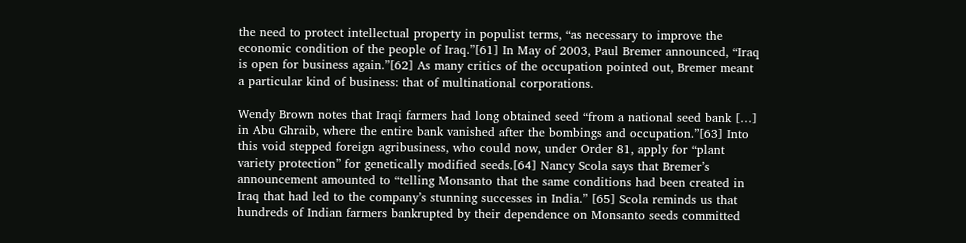the need to protect intellectual property in populist terms, “as necessary to improve the economic condition of the people of Iraq.”[61] In May of 2003, Paul Bremer announced, “Iraq is open for business again.”[62] As many critics of the occupation pointed out, Bremer meant a particular kind of business: that of multinational corporations.

Wendy Brown notes that Iraqi farmers had long obtained seed “from a national seed bank […] in Abu Ghraib, where the entire bank vanished after the bombings and occupation.”[63] Into this void stepped foreign agribusiness, who could now, under Order 81, apply for “plant variety protection” for genetically modified seeds.[64] Nancy Scola says that Bremer’s announcement amounted to “telling Monsanto that the same conditions had been created in Iraq that had led to the company’s stunning successes in India.” [65] Scola reminds us that hundreds of Indian farmers bankrupted by their dependence on Monsanto seeds committed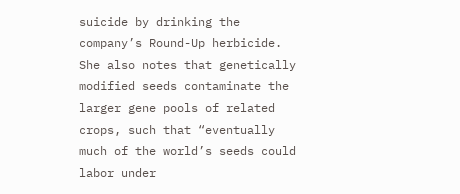suicide by drinking the company’s Round-Up herbicide. She also notes that genetically modified seeds contaminate the larger gene pools of related crops, such that “eventually much of the world’s seeds could labor under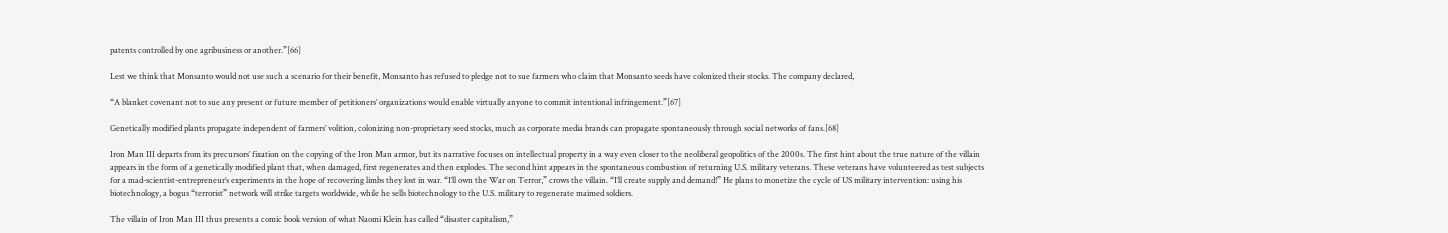patents controlled by one agribusiness or another.”[66]

Lest we think that Monsanto would not use such a scenario for their benefit, Monsanto has refused to pledge not to sue farmers who claim that Monsanto seeds have colonized their stocks. The company declared,

“A blanket covenant not to sue any present or future member of petitioners’ organizations would enable virtually anyone to commit intentional infringement.”[67]

Genetically modified plants propagate independent of farmers’ volition, colonizing non-proprietary seed stocks, much as corporate media brands can propagate spontaneously through social networks of fans.[68]

Iron Man III departs from its precursors’ fixation on the copying of the Iron Man armor, but its narrative focuses on intellectual property in a way even closer to the neoliberal geopolitics of the 2000s. The first hint about the true nature of the villain appears in the form of a genetically modified plant that, when damaged, first regenerates and then explodes. The second hint appears in the spontaneous combustion of returning U.S. military veterans. These veterans have volunteered as test subjects for a mad-scientist-entrepreneur’s experiments in the hope of recovering limbs they lost in war. “I’ll own the War on Terror,” crows the villain. “I’ll create supply and demand!” He plans to monetize the cycle of US military intervention: using his biotechnology, a bogus “terrorist” network will strike targets worldwide, while he sells biotechnology to the U.S. military to regenerate maimed soldiers.

The villain of Iron Man III thus presents a comic book version of what Naomi Klein has called “disaster capitalism,”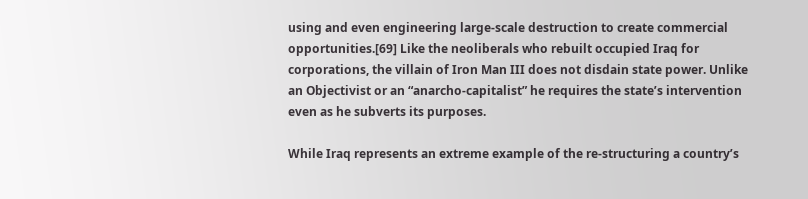using and even engineering large-scale destruction to create commercial opportunities.[69] Like the neoliberals who rebuilt occupied Iraq for corporations, the villain of Iron Man III does not disdain state power. Unlike an Objectivist or an “anarcho-capitalist” he requires the state’s intervention even as he subverts its purposes.

While Iraq represents an extreme example of the re-structuring a country’s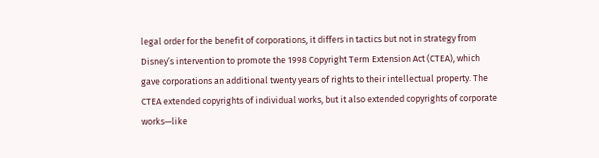legal order for the benefit of corporations, it differs in tactics but not in strategy from Disney’s intervention to promote the 1998 Copyright Term Extension Act (CTEA), which gave corporations an additional twenty years of rights to their intellectual property. The CTEA extended copyrights of individual works, but it also extended copyrights of corporate works—like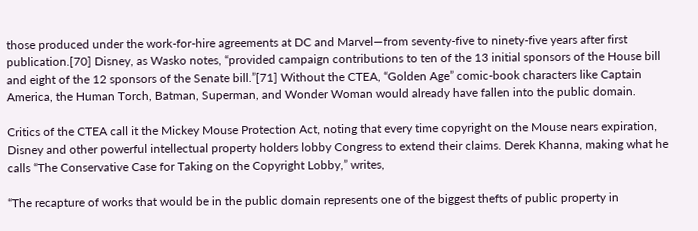those produced under the work-for-hire agreements at DC and Marvel—from seventy-five to ninety-five years after first publication.[70] Disney, as Wasko notes, “provided campaign contributions to ten of the 13 initial sponsors of the House bill and eight of the 12 sponsors of the Senate bill.”[71] Without the CTEA, “Golden Age” comic-book characters like Captain America, the Human Torch, Batman, Superman, and Wonder Woman would already have fallen into the public domain.

Critics of the CTEA call it the Mickey Mouse Protection Act, noting that every time copyright on the Mouse nears expiration, Disney and other powerful intellectual property holders lobby Congress to extend their claims. Derek Khanna, making what he calls “The Conservative Case for Taking on the Copyright Lobby,” writes,

“The recapture of works that would be in the public domain represents one of the biggest thefts of public property in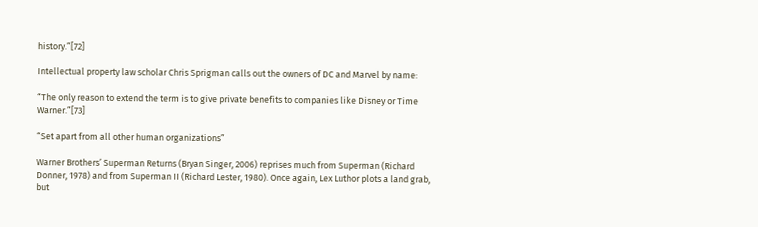history.”[72]

Intellectual property law scholar Chris Sprigman calls out the owners of DC and Marvel by name:

“The only reason to extend the term is to give private benefits to companies like Disney or Time Warner.”[73]

“Set apart from all other human organizations”

Warner Brothers’ Superman Returns (Bryan Singer, 2006) reprises much from Superman (Richard Donner, 1978) and from Superman II (Richard Lester, 1980). Once again, Lex Luthor plots a land grab, but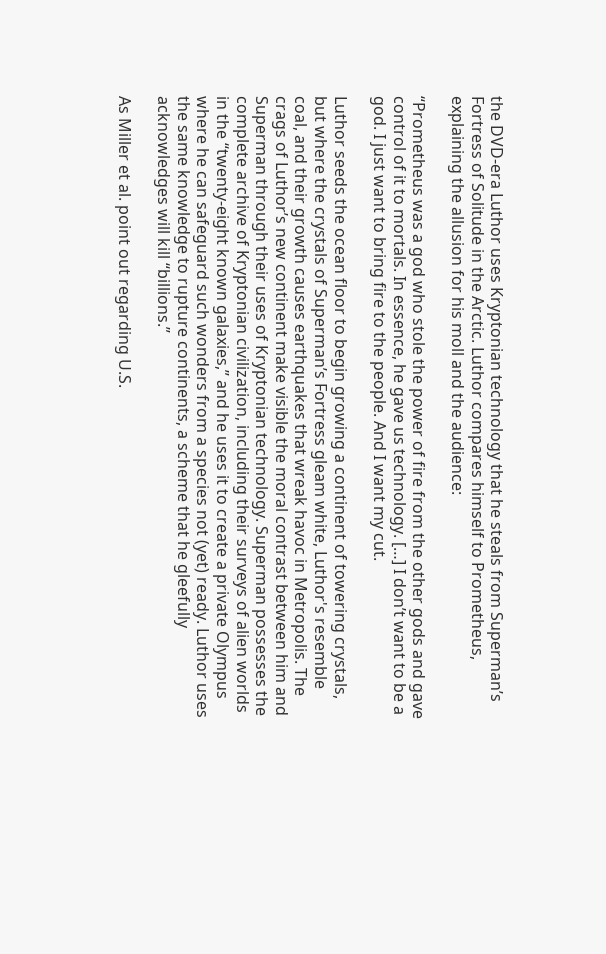the DVD-era Luthor uses Kryptonian technology that he steals from Superman’s Fortress of Solitude in the Arctic. Luthor compares himself to Prometheus, explaining the allusion for his moll and the audience:

“Prometheus was a god who stole the power of fire from the other gods and gave control of it to mortals. In essence, he gave us technology. […] I don’t want to be a god. I just want to bring fire to the people. And I want my cut.

Luthor seeds the ocean floor to begin growing a continent of towering crystals, but where the crystals of Superman’s Fortress gleam white, Luthor's resemble coal, and their growth causes earthquakes that wreak havoc in Metropolis. The crags of Luthor’s new continent make visible the moral contrast between him and Superman through their uses of Kryptonian technology. Superman possesses the complete archive of Kryptonian civilization, including their surveys of alien worlds in the “twenty-eight known galaxies,” and he uses it to create a private Olympus where he can safeguard such wonders from a species not (yet) ready. Luthor uses the same knowledge to rupture continents, a scheme that he gleefully acknowledges will kill “billions.”

As Miller et al. point out regarding U.S.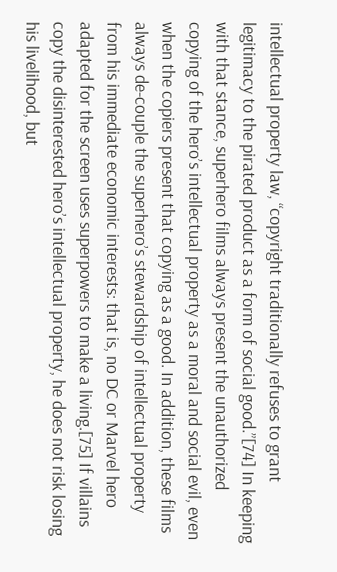intellectual property law, “copyright traditionally refuses to grant legitimacy to the pirated product as a form of social good.”[74] In keeping with that stance, superhero films always present the unauthorized copying of the hero’s intellectual property as a moral and social evil, even when the copiers present that copying as a good. In addition, these films always de-couple the superhero’s stewardship of intellectual property from his immediate economic interests: that is, no DC or Marvel hero adapted for the screen uses superpowers to make a living.[75] If villains copy the disinterested hero’s intellectual property, he does not risk losing his livelihood, but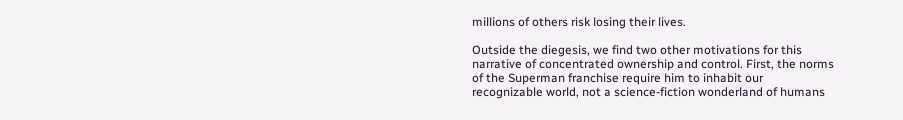millions of others risk losing their lives.

Outside the diegesis, we find two other motivations for this narrative of concentrated ownership and control. First, the norms of the Superman franchise require him to inhabit our recognizable world, not a science-fiction wonderland of humans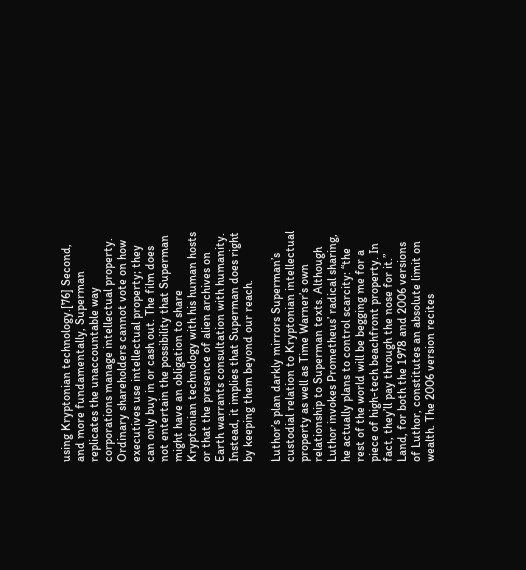using Kryptonian technology.[76] Second, and more fundamentally, Superman replicates the unaccountable way corporations manage intellectual property. Ordinary shareholders cannot vote on how executives use intellectual property; they can only buy in or cash out. The film does not entertain the possibility that Superman might have an obligation to share Kryptonian technology with his human hosts or that the presence of alien archives on Earth warrants consultation with humanity. Instead, it implies that Superman does right by keeping them beyond our reach.

Luthor’s plan darkly mirrors Superman’s custodial relation to Kryptonian intellectual property as well as Time Warner’s own relationship to Superman texts. Although Luthor invokes Prometheus’ radical sharing, he actually plans to control scarcity: “the rest of the world will be begging me for a piece of high-tech beachfront property. In fact, they’ll pay through the nose for it.” Land, for both the 1978 and 2006 versions of Luthor, constitutes an absolute limit on wealth. The 2006 version recites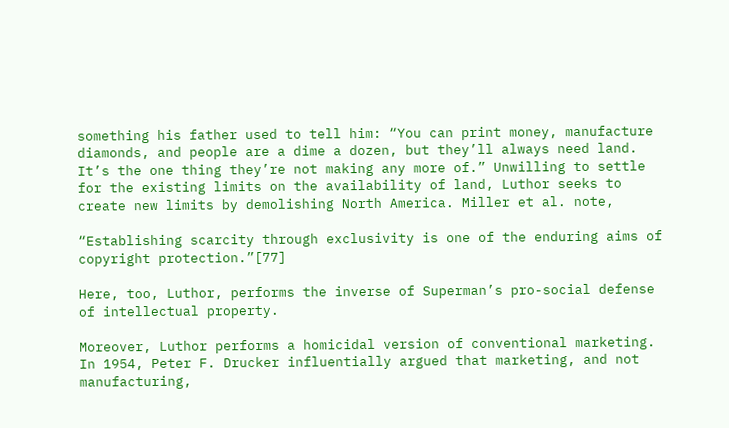something his father used to tell him: “You can print money, manufacture diamonds, and people are a dime a dozen, but they’ll always need land. It’s the one thing they’re not making any more of.” Unwilling to settle for the existing limits on the availability of land, Luthor seeks to create new limits by demolishing North America. Miller et al. note,

“Establishing scarcity through exclusivity is one of the enduring aims of copyright protection.”[77]

Here, too, Luthor, performs the inverse of Superman’s pro-social defense of intellectual property.

Moreover, Luthor performs a homicidal version of conventional marketing. In 1954, Peter F. Drucker influentially argued that marketing, and not manufacturing,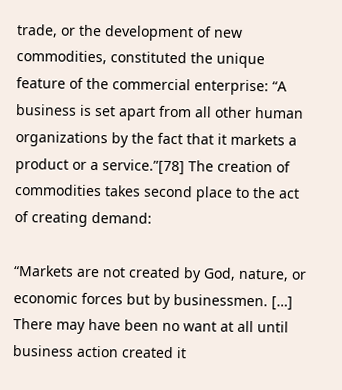trade, or the development of new commodities, constituted the unique feature of the commercial enterprise: “A business is set apart from all other human organizations by the fact that it markets a product or a service.”[78] The creation of commodities takes second place to the act of creating demand:

“Markets are not created by God, nature, or economic forces but by businessmen. […] There may have been no want at all until business action created it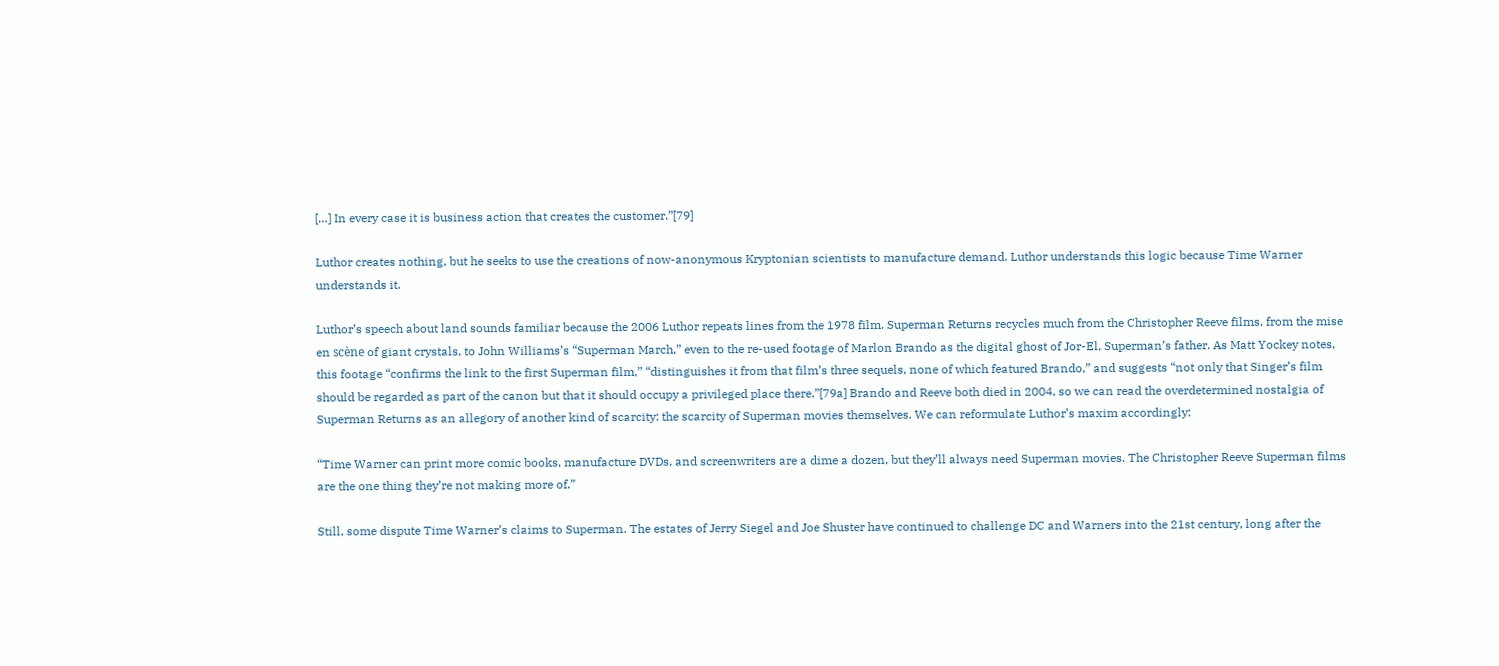[…] In every case it is business action that creates the customer.”[79]

Luthor creates nothing, but he seeks to use the creations of now-anonymous Kryptonian scientists to manufacture demand. Luthor understands this logic because Time Warner understands it.

Luthor’s speech about land sounds familiar because the 2006 Luthor repeats lines from the 1978 film. Superman Returns recycles much from the Christopher Reeve films, from the mise en scène of giant crystals, to John Williams’s “Superman March,” even to the re-used footage of Marlon Brando as the digital ghost of Jor-El, Superman’s father. As Matt Yockey notes, this footage “confirms the link to the first Superman film,” “distinguishes it from that film’s three sequels, none of which featured Brando,” and suggests “not only that Singer’s film should be regarded as part of the canon but that it should occupy a privileged place there.”[79a] Brando and Reeve both died in 2004, so we can read the overdetermined nostalgia of Superman Returns as an allegory of another kind of scarcity: the scarcity of Superman movies themselves. We can reformulate Luthor’s maxim accordingly:

“Time Warner can print more comic books, manufacture DVDs, and screenwriters are a dime a dozen, but they’ll always need Superman movies. The Christopher Reeve Superman films are the one thing they’re not making more of.”

Still, some dispute Time Warner’s claims to Superman. The estates of Jerry Siegel and Joe Shuster have continued to challenge DC and Warners into the 21st century, long after the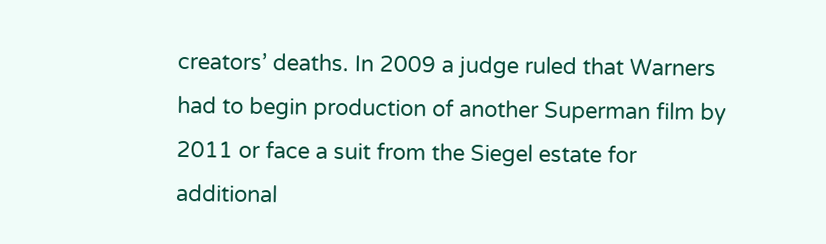creators’ deaths. In 2009 a judge ruled that Warners had to begin production of another Superman film by 2011 or face a suit from the Siegel estate for additional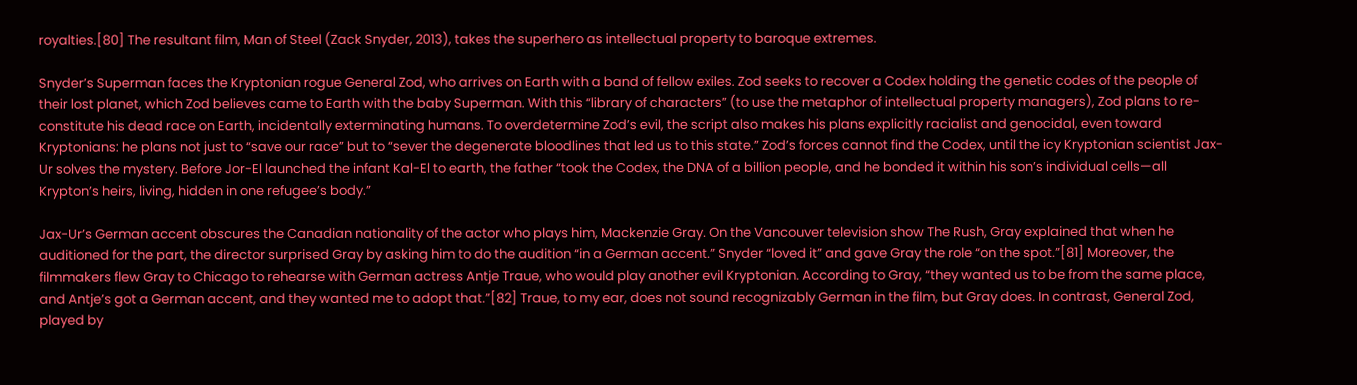royalties.[80] The resultant film, Man of Steel (Zack Snyder, 2013), takes the superhero as intellectual property to baroque extremes.

Snyder’s Superman faces the Kryptonian rogue General Zod, who arrives on Earth with a band of fellow exiles. Zod seeks to recover a Codex holding the genetic codes of the people of their lost planet, which Zod believes came to Earth with the baby Superman. With this “library of characters” (to use the metaphor of intellectual property managers), Zod plans to re-constitute his dead race on Earth, incidentally exterminating humans. To overdetermine Zod’s evil, the script also makes his plans explicitly racialist and genocidal, even toward Kryptonians: he plans not just to “save our race” but to “sever the degenerate bloodlines that led us to this state.” Zod’s forces cannot find the Codex, until the icy Kryptonian scientist Jax-Ur solves the mystery. Before Jor-El launched the infant Kal-El to earth, the father “took the Codex, the DNA of a billion people, and he bonded it within his son’s individual cells—all Krypton’s heirs, living, hidden in one refugee’s body.”

Jax-Ur’s German accent obscures the Canadian nationality of the actor who plays him, Mackenzie Gray. On the Vancouver television show The Rush, Gray explained that when he auditioned for the part, the director surprised Gray by asking him to do the audition “in a German accent.” Snyder “loved it” and gave Gray the role “on the spot.”[81] Moreover, the filmmakers flew Gray to Chicago to rehearse with German actress Antje Traue, who would play another evil Kryptonian. According to Gray, “they wanted us to be from the same place, and Antje’s got a German accent, and they wanted me to adopt that.”[82] Traue, to my ear, does not sound recognizably German in the film, but Gray does. In contrast, General Zod, played by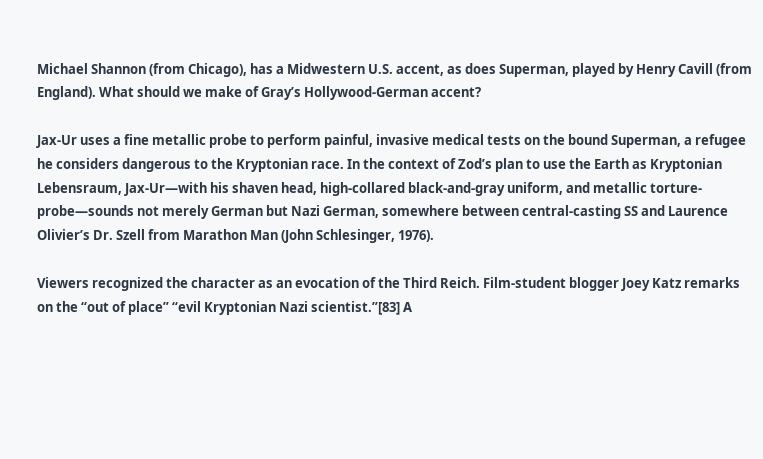Michael Shannon (from Chicago), has a Midwestern U.S. accent, as does Superman, played by Henry Cavill (from England). What should we make of Gray’s Hollywood-German accent?

Jax-Ur uses a fine metallic probe to perform painful, invasive medical tests on the bound Superman, a refugee he considers dangerous to the Kryptonian race. In the context of Zod’s plan to use the Earth as Kryptonian Lebensraum, Jax-Ur—with his shaven head, high-collared black-and-gray uniform, and metallic torture-probe—sounds not merely German but Nazi German, somewhere between central-casting SS and Laurence Olivier’s Dr. Szell from Marathon Man (John Schlesinger, 1976).

Viewers recognized the character as an evocation of the Third Reich. Film-student blogger Joey Katz remarks on the “out of place” “evil Kryptonian Nazi scientist.”[83] A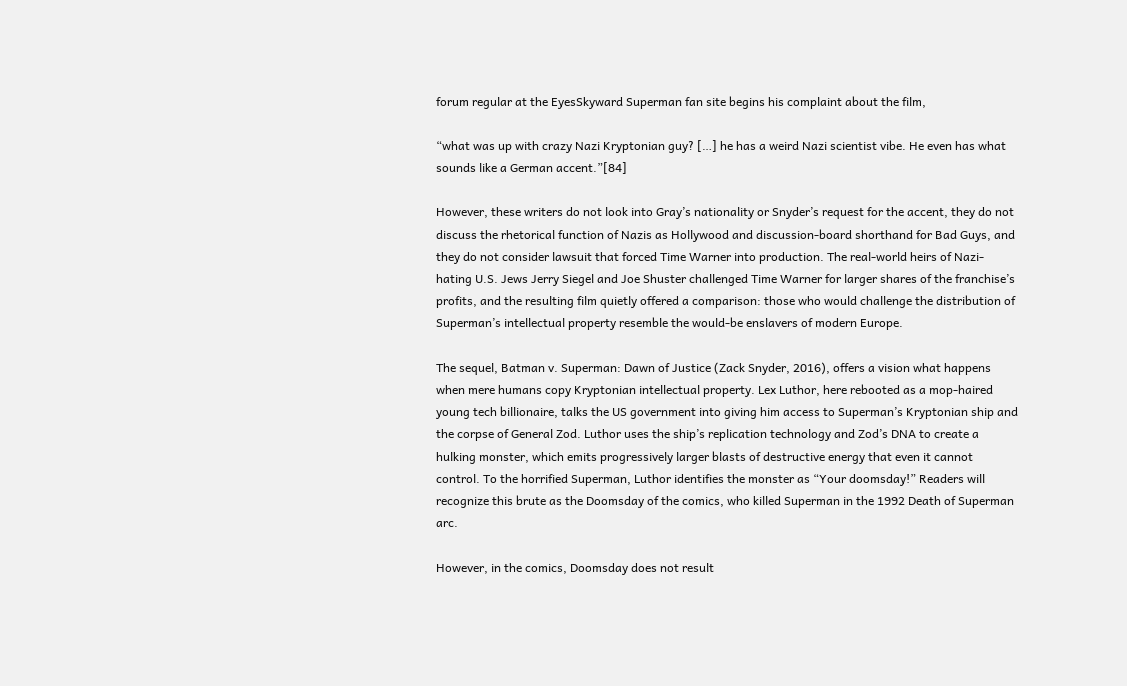forum regular at the EyesSkyward Superman fan site begins his complaint about the film,

“what was up with crazy Nazi Kryptonian guy? […] he has a weird Nazi scientist vibe. He even has what sounds like a German accent.”[84]

However, these writers do not look into Gray’s nationality or Snyder’s request for the accent, they do not discuss the rhetorical function of Nazis as Hollywood and discussion-board shorthand for Bad Guys, and they do not consider lawsuit that forced Time Warner into production. The real-world heirs of Nazi-hating U.S. Jews Jerry Siegel and Joe Shuster challenged Time Warner for larger shares of the franchise’s profits, and the resulting film quietly offered a comparison: those who would challenge the distribution of Superman’s intellectual property resemble the would-be enslavers of modern Europe.

The sequel, Batman v. Superman: Dawn of Justice (Zack Snyder, 2016), offers a vision what happens when mere humans copy Kryptonian intellectual property. Lex Luthor, here rebooted as a mop-haired young tech billionaire, talks the US government into giving him access to Superman’s Kryptonian ship and the corpse of General Zod. Luthor uses the ship’s replication technology and Zod’s DNA to create a hulking monster, which emits progressively larger blasts of destructive energy that even it cannot control. To the horrified Superman, Luthor identifies the monster as “Your doomsday!” Readers will recognize this brute as the Doomsday of the comics, who killed Superman in the 1992 Death of Superman arc.

However, in the comics, Doomsday does not result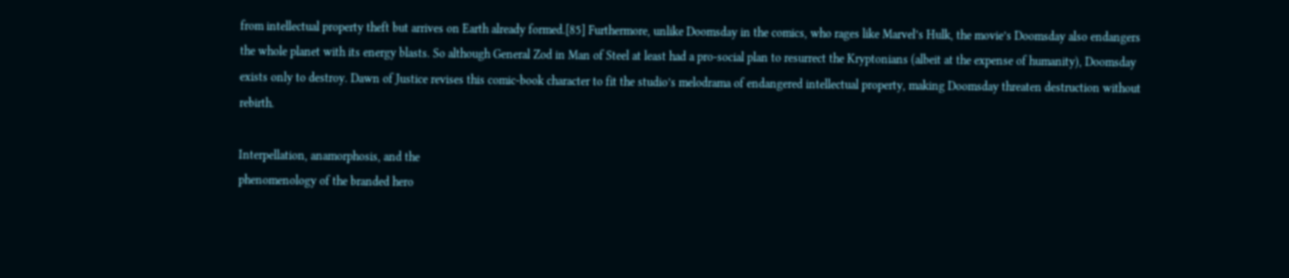from intellectual property theft but arrives on Earth already formed.[85] Furthermore, unlike Doomsday in the comics, who rages like Marvel’s Hulk, the movie’s Doomsday also endangers the whole planet with its energy blasts. So although General Zod in Man of Steel at least had a pro-social plan to resurrect the Kryptonians (albeit at the expense of humanity), Doomsday exists only to destroy. Dawn of Justice revises this comic-book character to fit the studio’s melodrama of endangered intellectual property, making Doomsday threaten destruction without rebirth.

Interpellation, anamorphosis, and the
phenomenology of the branded hero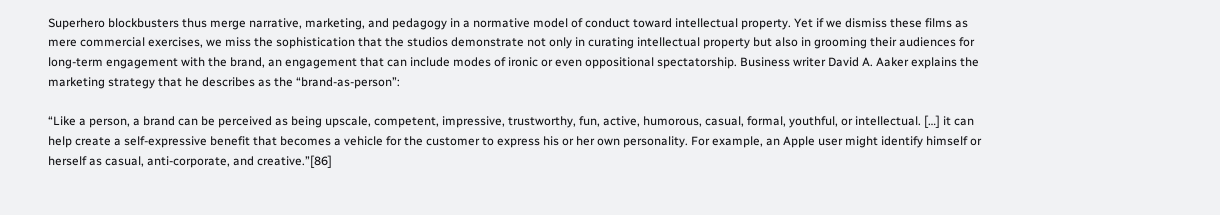Superhero blockbusters thus merge narrative, marketing, and pedagogy in a normative model of conduct toward intellectual property. Yet if we dismiss these films as mere commercial exercises, we miss the sophistication that the studios demonstrate not only in curating intellectual property but also in grooming their audiences for long-term engagement with the brand, an engagement that can include modes of ironic or even oppositional spectatorship. Business writer David A. Aaker explains the marketing strategy that he describes as the “brand-as-person”:

“Like a person, a brand can be perceived as being upscale, competent, impressive, trustworthy, fun, active, humorous, casual, formal, youthful, or intellectual. […] it can help create a self-expressive benefit that becomes a vehicle for the customer to express his or her own personality. For example, an Apple user might identify himself or herself as casual, anti-corporate, and creative.”[86]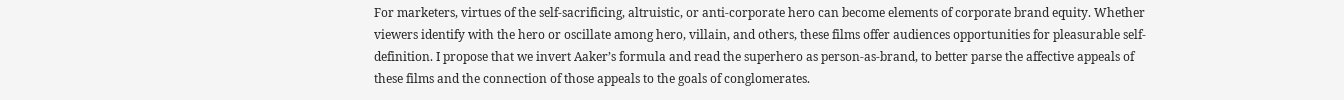For marketers, virtues of the self-sacrificing, altruistic, or anti-corporate hero can become elements of corporate brand equity. Whether viewers identify with the hero or oscillate among hero, villain, and others, these films offer audiences opportunities for pleasurable self-definition. I propose that we invert Aaker’s formula and read the superhero as person-as-brand, to better parse the affective appeals of these films and the connection of those appeals to the goals of conglomerates.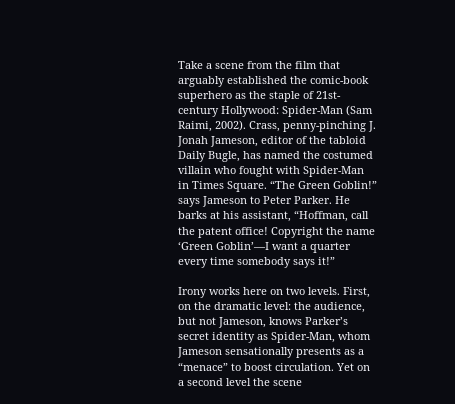Take a scene from the film that arguably established the comic-book superhero as the staple of 21st-century Hollywood: Spider-Man (Sam Raimi, 2002). Crass, penny-pinching J. Jonah Jameson, editor of the tabloid Daily Bugle, has named the costumed villain who fought with Spider-Man in Times Square. “The Green Goblin!” says Jameson to Peter Parker. He barks at his assistant, “Hoffman, call the patent office! Copyright the name ‘Green Goblin’—I want a quarter every time somebody says it!”

Irony works here on two levels. First, on the dramatic level: the audience, but not Jameson, knows Parker’s secret identity as Spider-Man, whom Jameson sensationally presents as a “menace” to boost circulation. Yet on a second level the scene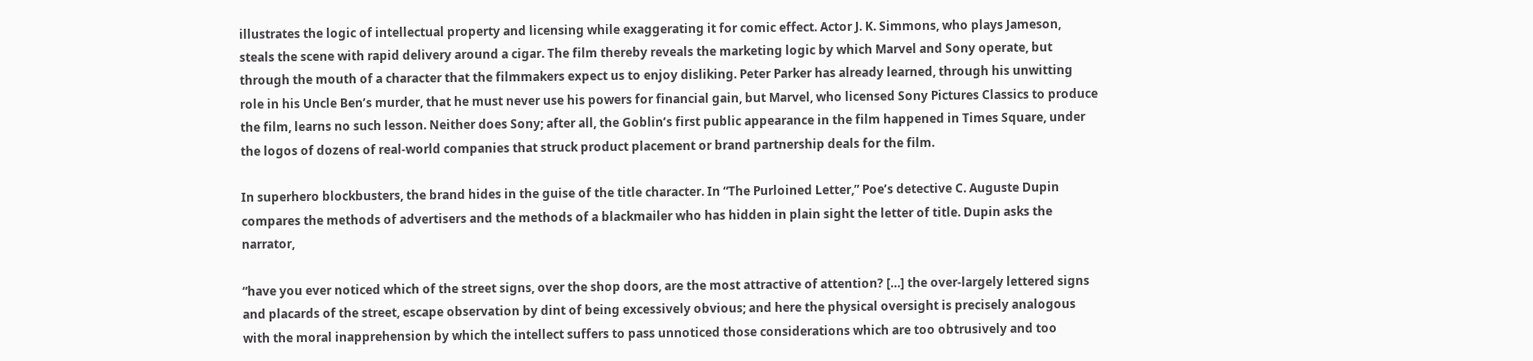illustrates the logic of intellectual property and licensing while exaggerating it for comic effect. Actor J. K. Simmons, who plays Jameson, steals the scene with rapid delivery around a cigar. The film thereby reveals the marketing logic by which Marvel and Sony operate, but through the mouth of a character that the filmmakers expect us to enjoy disliking. Peter Parker has already learned, through his unwitting role in his Uncle Ben’s murder, that he must never use his powers for financial gain, but Marvel, who licensed Sony Pictures Classics to produce the film, learns no such lesson. Neither does Sony; after all, the Goblin’s first public appearance in the film happened in Times Square, under the logos of dozens of real-world companies that struck product placement or brand partnership deals for the film.

In superhero blockbusters, the brand hides in the guise of the title character. In “The Purloined Letter,” Poe’s detective C. Auguste Dupin compares the methods of advertisers and the methods of a blackmailer who has hidden in plain sight the letter of title. Dupin asks the narrator,

“have you ever noticed which of the street signs, over the shop doors, are the most attractive of attention? […] the over-largely lettered signs and placards of the street, escape observation by dint of being excessively obvious; and here the physical oversight is precisely analogous with the moral inapprehension by which the intellect suffers to pass unnoticed those considerations which are too obtrusively and too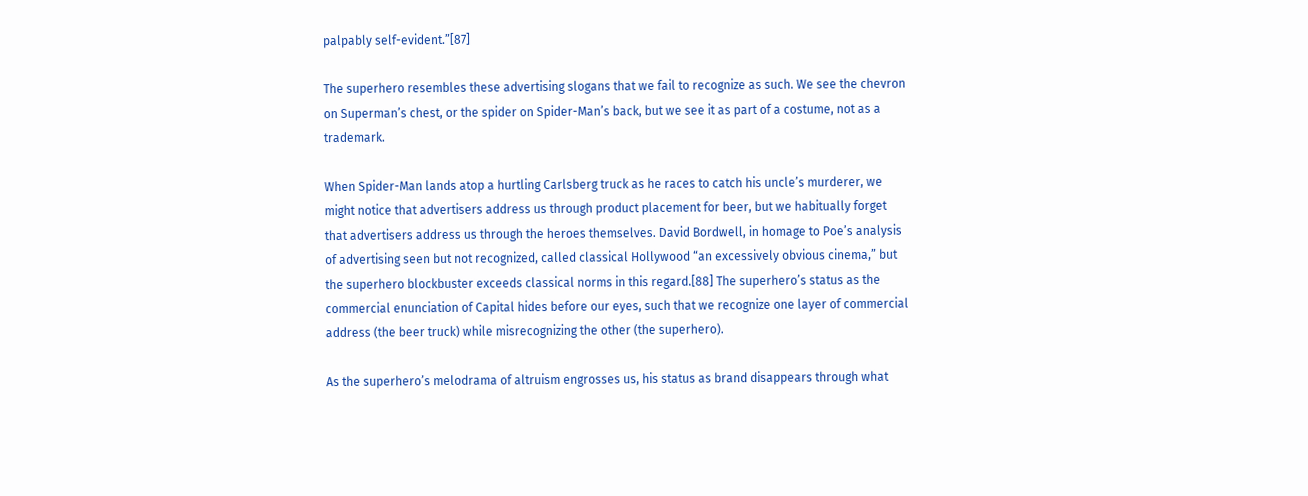palpably self-evident.”[87]

The superhero resembles these advertising slogans that we fail to recognize as such. We see the chevron on Superman’s chest, or the spider on Spider-Man’s back, but we see it as part of a costume, not as a trademark.

When Spider-Man lands atop a hurtling Carlsberg truck as he races to catch his uncle’s murderer, we might notice that advertisers address us through product placement for beer, but we habitually forget that advertisers address us through the heroes themselves. David Bordwell, in homage to Poe’s analysis of advertising seen but not recognized, called classical Hollywood “an excessively obvious cinema,” but the superhero blockbuster exceeds classical norms in this regard.[88] The superhero’s status as the commercial enunciation of Capital hides before our eyes, such that we recognize one layer of commercial address (the beer truck) while misrecognizing the other (the superhero).

As the superhero’s melodrama of altruism engrosses us, his status as brand disappears through what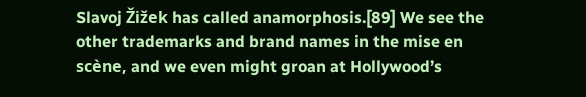Slavoj Žižek has called anamorphosis.[89] We see the other trademarks and brand names in the mise en scène, and we even might groan at Hollywood’s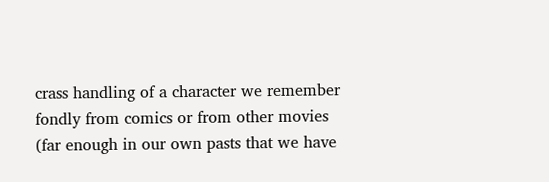crass handling of a character we remember fondly from comics or from other movies (far enough in our own pasts that we have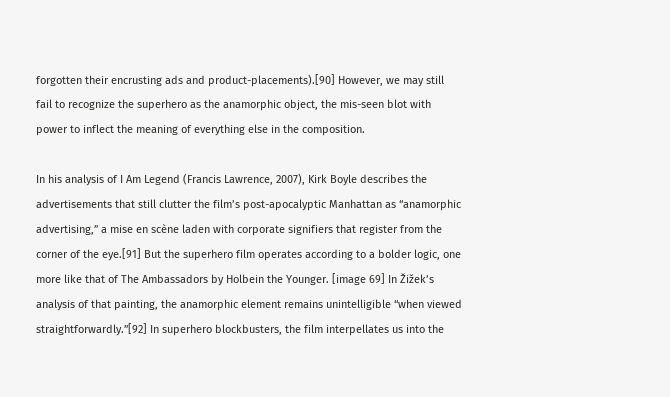forgotten their encrusting ads and product-placements).[90] However, we may still fail to recognize the superhero as the anamorphic object, the mis-seen blot with power to inflect the meaning of everything else in the composition.

In his analysis of I Am Legend (Francis Lawrence, 2007), Kirk Boyle describes the advertisements that still clutter the film’s post-apocalyptic Manhattan as “anamorphic advertising,” a mise en scène laden with corporate signifiers that register from the corner of the eye.[91] But the superhero film operates according to a bolder logic, one more like that of The Ambassadors by Holbein the Younger. [image 69] In Žižek’s analysis of that painting, the anamorphic element remains unintelligible “when viewed straightforwardly.”[92] In superhero blockbusters, the film interpellates us into the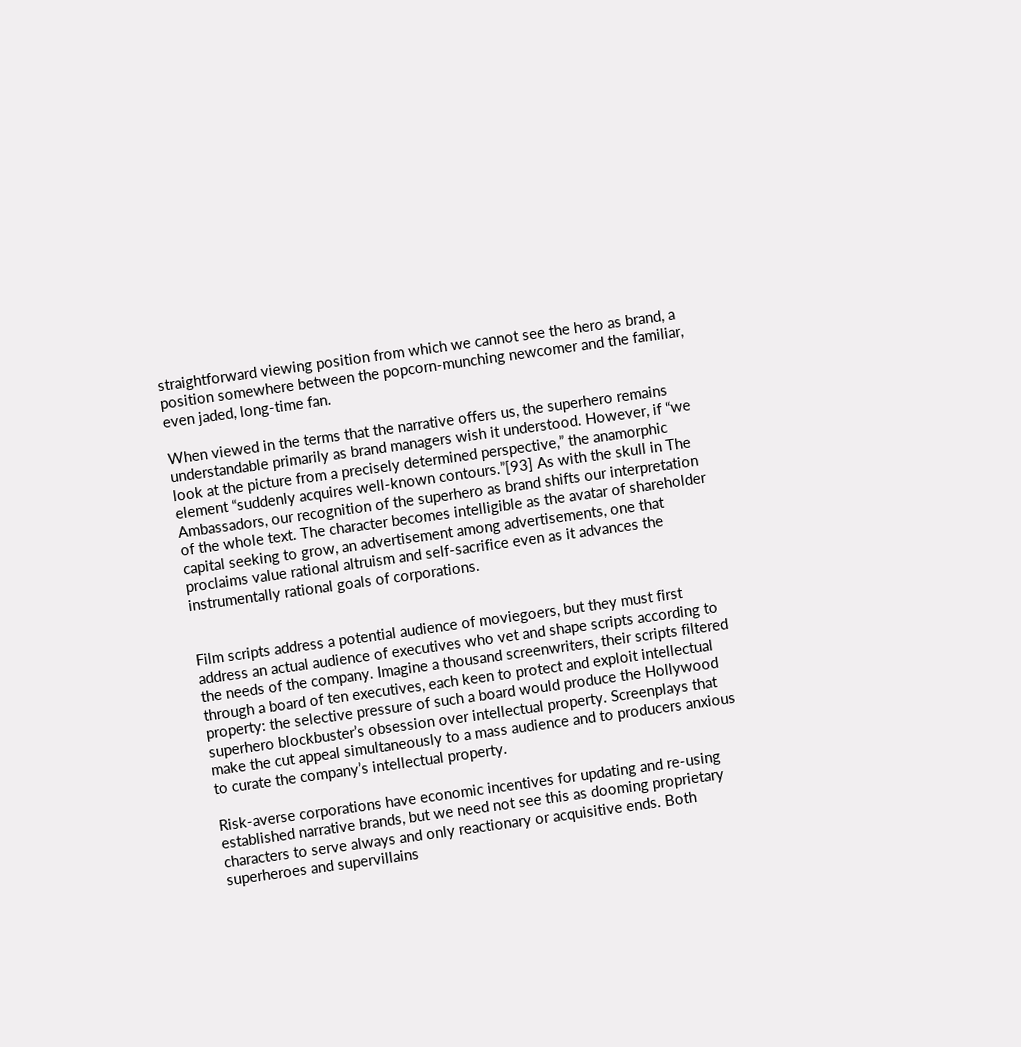straightforward viewing position from which we cannot see the hero as brand, a position somewhere between the popcorn-munching newcomer and the familiar, even jaded, long-time fan.

When viewed in the terms that the narrative offers us, the superhero remains understandable primarily as brand managers wish it understood. However, if “we look at the picture from a precisely determined perspective,” the anamorphic element “suddenly acquires well-known contours.”[93] As with the skull in The Ambassadors, our recognition of the superhero as brand shifts our interpretation of the whole text. The character becomes intelligible as the avatar of shareholder capital seeking to grow, an advertisement among advertisements, one that proclaims value rational altruism and self-sacrifice even as it advances the instrumentally rational goals of corporations.


Film scripts address a potential audience of moviegoers, but they must first address an actual audience of executives who vet and shape scripts according to the needs of the company. Imagine a thousand screenwriters, their scripts filtered through a board of ten executives, each keen to protect and exploit intellectual property: the selective pressure of such a board would produce the Hollywood superhero blockbuster’s obsession over intellectual property. Screenplays that make the cut appeal simultaneously to a mass audience and to producers anxious to curate the company’s intellectual property.

Risk-averse corporations have economic incentives for updating and re-using established narrative brands, but we need not see this as dooming proprietary characters to serve always and only reactionary or acquisitive ends. Both superheroes and supervillains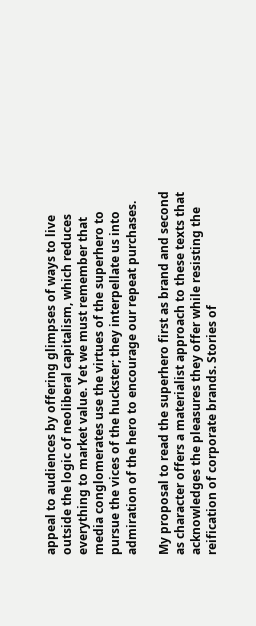appeal to audiences by offering glimpses of ways to live outside the logic of neoliberal capitalism, which reduces everything to market value. Yet we must remember that media conglomerates use the virtues of the superhero to pursue the vices of the huckster; they interpellate us into admiration of the hero to encourage our repeat purchases.

My proposal to read the superhero first as brand and second as character offers a materialist approach to these texts that acknowledges the pleasures they offer while resisting the reification of corporate brands. Stories of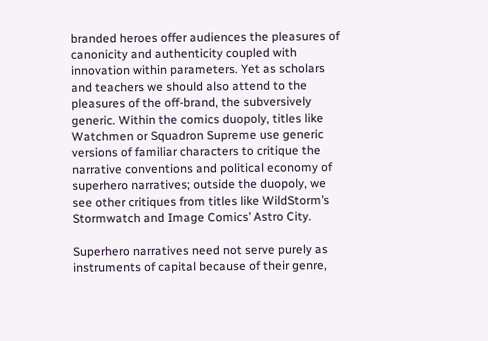branded heroes offer audiences the pleasures of canonicity and authenticity coupled with innovation within parameters. Yet as scholars and teachers we should also attend to the pleasures of the off-brand, the subversively generic. Within the comics duopoly, titles like Watchmen or Squadron Supreme use generic versions of familiar characters to critique the narrative conventions and political economy of superhero narratives; outside the duopoly, we see other critiques from titles like WildStorm’s Stormwatch and Image Comics’ Astro City.

Superhero narratives need not serve purely as instruments of capital because of their genre,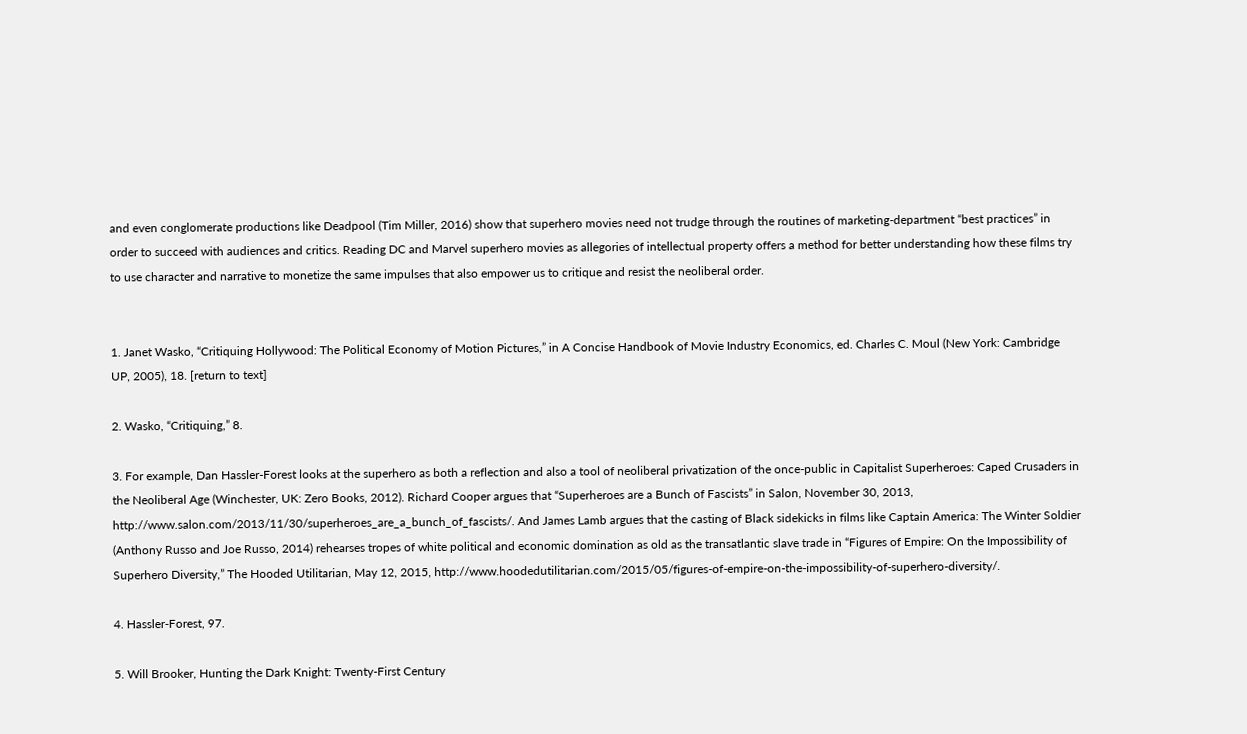and even conglomerate productions like Deadpool (Tim Miller, 2016) show that superhero movies need not trudge through the routines of marketing-department “best practices” in order to succeed with audiences and critics. Reading DC and Marvel superhero movies as allegories of intellectual property offers a method for better understanding how these films try to use character and narrative to monetize the same impulses that also empower us to critique and resist the neoliberal order.


1. Janet Wasko, “Critiquing Hollywood: The Political Economy of Motion Pictures,” in A Concise Handbook of Movie Industry Economics, ed. Charles C. Moul (New York: Cambridge UP, 2005), 18. [return to text]

2. Wasko, “Critiquing,” 8.

3. For example, Dan Hassler-Forest looks at the superhero as both a reflection and also a tool of neoliberal privatization of the once-public in Capitalist Superheroes: Caped Crusaders in the Neoliberal Age (Winchester, UK: Zero Books, 2012). Richard Cooper argues that “Superheroes are a Bunch of Fascists” in Salon, November 30, 2013, http://www.salon.com/2013/11/30/superheroes_are_a_bunch_of_fascists/. And James Lamb argues that the casting of Black sidekicks in films like Captain America: The Winter Soldier (Anthony Russo and Joe Russo, 2014) rehearses tropes of white political and economic domination as old as the transatlantic slave trade in “Figures of Empire: On the Impossibility of Superhero Diversity,” The Hooded Utilitarian, May 12, 2015, http://www.hoodedutilitarian.com/2015/05/figures-of-empire-on-the-impossibility-of-superhero-diversity/.

4. Hassler-Forest, 97.

5. Will Brooker, Hunting the Dark Knight: Twenty-First Century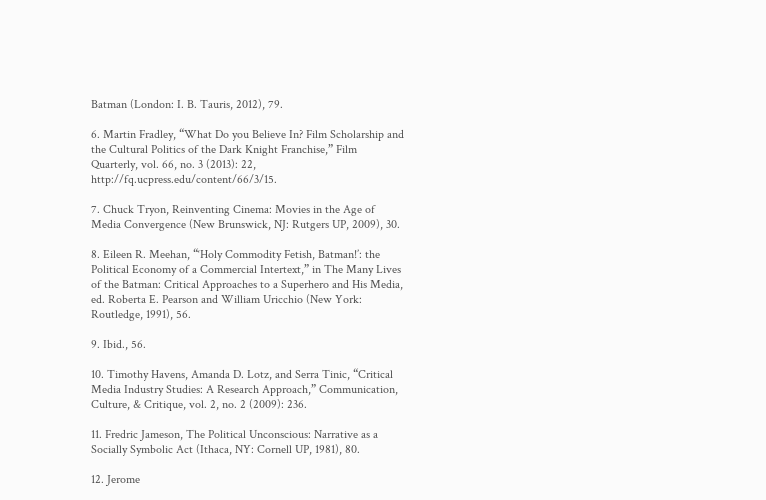Batman (London: I. B. Tauris, 2012), 79.

6. Martin Fradley, “What Do you Believe In? Film Scholarship and the Cultural Politics of the Dark Knight Franchise,” Film Quarterly, vol. 66, no. 3 (2013): 22, http://fq.ucpress.edu/content/66/3/15.

7. Chuck Tryon, Reinventing Cinema: Movies in the Age of Media Convergence (New Brunswick, NJ: Rutgers UP, 2009), 30.

8. Eileen R. Meehan, “‘Holy Commodity Fetish, Batman!’: the Political Economy of a Commercial Intertext,” in The Many Lives of the Batman: Critical Approaches to a Superhero and His Media, ed. Roberta E. Pearson and William Uricchio (New York: Routledge, 1991), 56.

9. Ibid., 56.

10. Timothy Havens, Amanda D. Lotz, and Serra Tinic, “Critical Media Industry Studies: A Research Approach,” Communication, Culture, & Critique, vol. 2, no. 2 (2009): 236.

11. Fredric Jameson, The Political Unconscious: Narrative as a Socially Symbolic Act (Ithaca, NY: Cornell UP, 1981), 80.

12. Jerome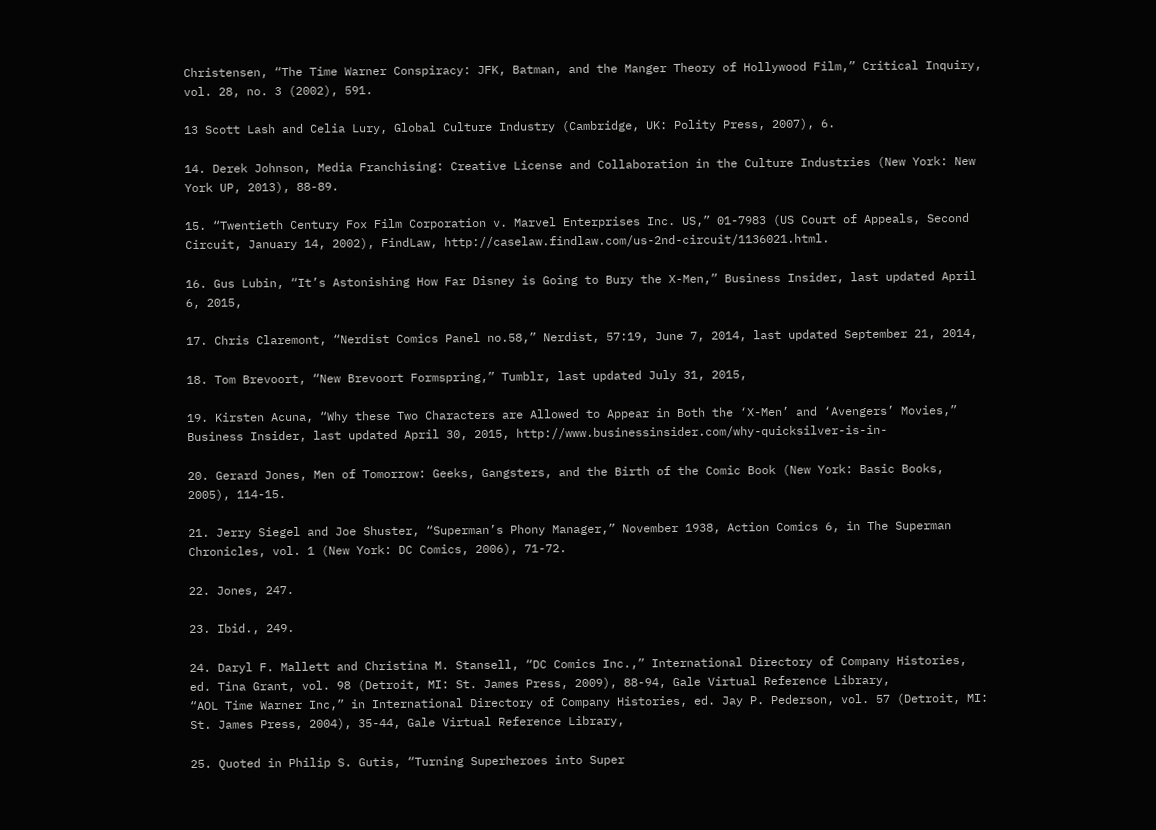Christensen, “The Time Warner Conspiracy: JFK, Batman, and the Manger Theory of Hollywood Film,” Critical Inquiry, vol. 28, no. 3 (2002), 591.

13 Scott Lash and Celia Lury, Global Culture Industry (Cambridge, UK: Polity Press, 2007), 6.

14. Derek Johnson, Media Franchising: Creative License and Collaboration in the Culture Industries (New York: New York UP, 2013), 88-89.

15. “Twentieth Century Fox Film Corporation v. Marvel Enterprises Inc. US,” 01-7983 (US Court of Appeals, Second Circuit, January 14, 2002), FindLaw, http://caselaw.findlaw.com/us-2nd-circuit/1136021.html.

16. Gus Lubin, “It’s Astonishing How Far Disney is Going to Bury the X-Men,” Business Insider, last updated April 6, 2015,

17. Chris Claremont, “Nerdist Comics Panel no.58,” Nerdist, 57:19, June 7, 2014, last updated September 21, 2014,

18. Tom Brevoort, “New Brevoort Formspring,” Tumblr, last updated July 31, 2015,

19. Kirsten Acuna, “Why these Two Characters are Allowed to Appear in Both the ‘X-Men’ and ‘Avengers’ Movies,” Business Insider, last updated April 30, 2015, http://www.businessinsider.com/why-quicksilver-is-in-

20. Gerard Jones, Men of Tomorrow: Geeks, Gangsters, and the Birth of the Comic Book (New York: Basic Books, 2005), 114-15.

21. Jerry Siegel and Joe Shuster, “Superman’s Phony Manager,” November 1938, Action Comics 6, in The Superman Chronicles, vol. 1 (New York: DC Comics, 2006), 71-72.

22. Jones, 247.

23. Ibid., 249.

24. Daryl F. Mallett and Christina M. Stansell, “DC Comics Inc.,” International Directory of Company Histories, ed. Tina Grant, vol. 98 (Detroit, MI: St. James Press, 2009), 88-94, Gale Virtual Reference Library,
“AOL Time Warner Inc,” in International Directory of Company Histories, ed. Jay P. Pederson, vol. 57 (Detroit, MI: St. James Press, 2004), 35-44, Gale Virtual Reference Library,

25. Quoted in Philip S. Gutis, “Turning Superheroes into Super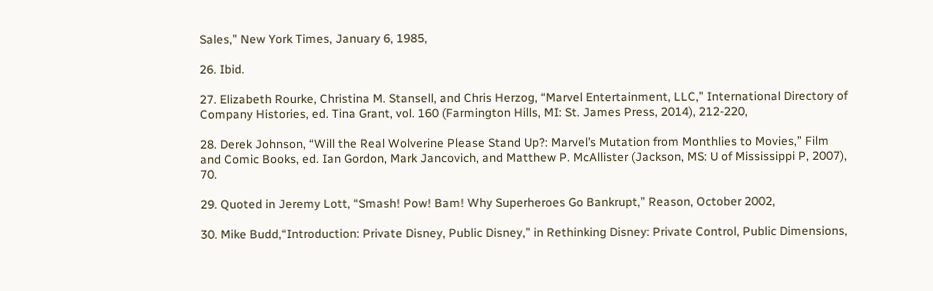Sales,” New York Times, January 6, 1985,

26. Ibid.

27. Elizabeth Rourke, Christina M. Stansell, and Chris Herzog, “Marvel Entertainment, LLC,” International Directory of Company Histories, ed. Tina Grant, vol. 160 (Farmington Hills, MI: St. James Press, 2014), 212-220,

28. Derek Johnson, “Will the Real Wolverine Please Stand Up?: Marvel’s Mutation from Monthlies to Movies,” Film and Comic Books, ed. Ian Gordon, Mark Jancovich, and Matthew P. McAllister (Jackson, MS: U of Mississippi P, 2007), 70.

29. Quoted in Jeremy Lott, “Smash! Pow! Bam! Why Superheroes Go Bankrupt,” Reason, October 2002,

30. Mike Budd,“Introduction: Private Disney, Public Disney,” in Rethinking Disney: Private Control, Public Dimensions,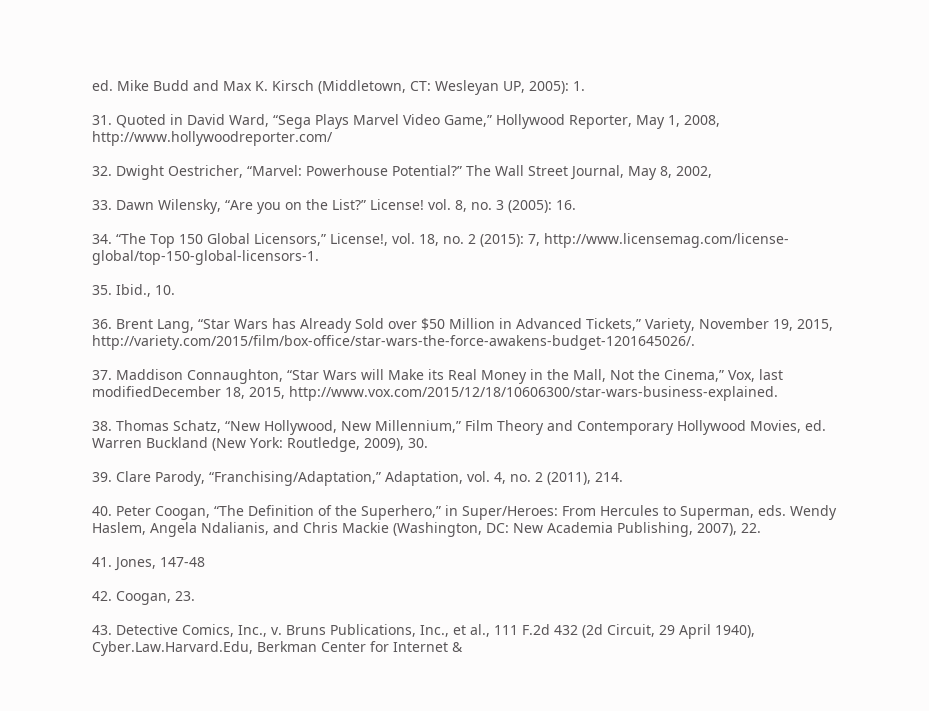ed. Mike Budd and Max K. Kirsch (Middletown, CT: Wesleyan UP, 2005): 1.

31. Quoted in David Ward, “Sega Plays Marvel Video Game,” Hollywood Reporter, May 1, 2008, http://www.hollywoodreporter.com/

32. Dwight Oestricher, “Marvel: Powerhouse Potential?” The Wall Street Journal, May 8, 2002,

33. Dawn Wilensky, “Are you on the List?” License! vol. 8, no. 3 (2005): 16.

34. “The Top 150 Global Licensors,” License!, vol. 18, no. 2 (2015): 7, http://www.licensemag.com/license-global/top-150-global-licensors-1.

35. Ibid., 10.

36. Brent Lang, “Star Wars has Already Sold over $50 Million in Advanced Tickets,” Variety, November 19, 2015, http://variety.com/2015/film/box-office/star-wars-the-force-awakens-budget-1201645026/.

37. Maddison Connaughton, “Star Wars will Make its Real Money in the Mall, Not the Cinema,” Vox, last modifiedDecember 18, 2015, http://www.vox.com/2015/12/18/10606300/star-wars-business-explained.

38. Thomas Schatz, “New Hollywood, New Millennium,” Film Theory and Contemporary Hollywood Movies, ed. Warren Buckland (New York: Routledge, 2009), 30.

39. Clare Parody, “Franchising/Adaptation,” Adaptation, vol. 4, no. 2 (2011), 214.

40. Peter Coogan, “The Definition of the Superhero,” in Super/Heroes: From Hercules to Superman, eds. Wendy Haslem, Angela Ndalianis, and Chris Mackie (Washington, DC: New Academia Publishing, 2007), 22.

41. Jones, 147-48

42. Coogan, 23.

43. Detective Comics, Inc., v. Bruns Publications, Inc., et al., 111 F.2d 432 (2d Circuit, 29 April 1940), Cyber.Law.Harvard.Edu, Berkman Center for Internet &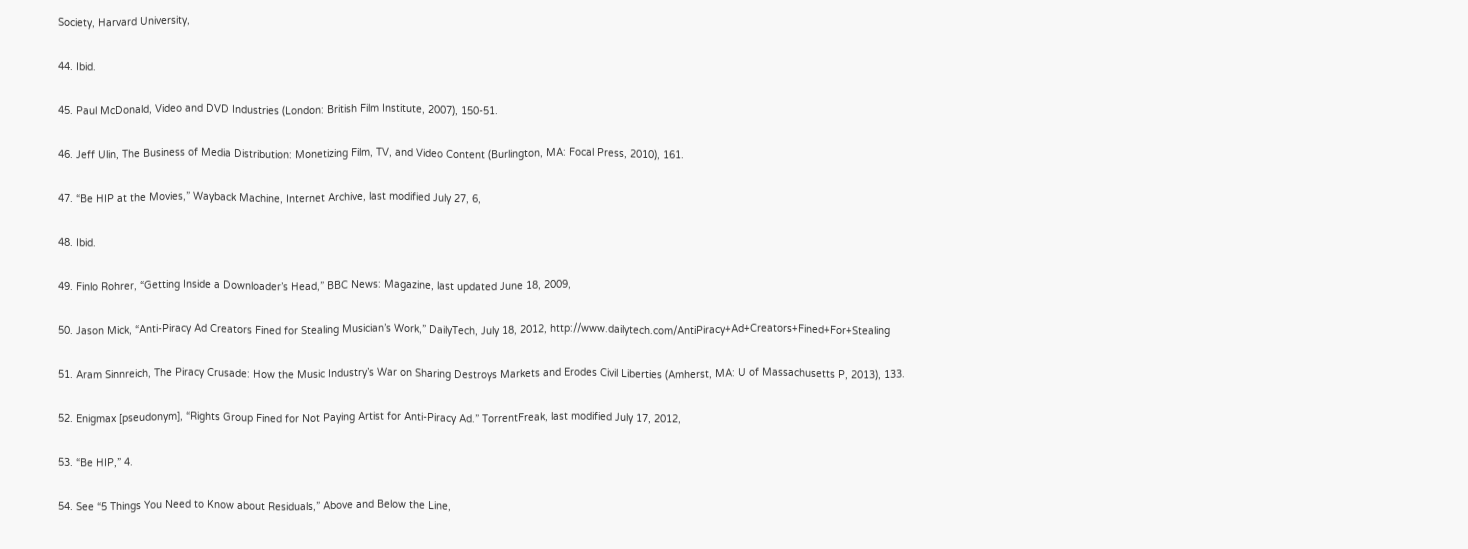Society, Harvard University,

44. Ibid.

45. Paul McDonald, Video and DVD Industries (London: British Film Institute, 2007), 150-51.

46. Jeff Ulin, The Business of Media Distribution: Monetizing Film, TV, and Video Content (Burlington, MA: Focal Press, 2010), 161.

47. “Be HIP at the Movies,” Wayback Machine, Internet Archive, last modified July 27, 6,

48. Ibid.

49. Finlo Rohrer, “Getting Inside a Downloader’s Head,” BBC News: Magazine, last updated June 18, 2009,

50. Jason Mick, “Anti-Piracy Ad Creators Fined for Stealing Musician’s Work,” DailyTech, July 18, 2012, http://www.dailytech.com/AntiPiracy+Ad+Creators+Fined+For+Stealing

51. Aram Sinnreich, The Piracy Crusade: How the Music Industry’s War on Sharing Destroys Markets and Erodes Civil Liberties (Amherst, MA: U of Massachusetts P, 2013), 133.

52. Enigmax [pseudonym], “Rights Group Fined for Not Paying Artist for Anti-Piracy Ad.” TorrentFreak, last modified July 17, 2012,

53. “Be HIP,” 4.

54. See “5 Things You Need to Know about Residuals,” Above and Below the Line,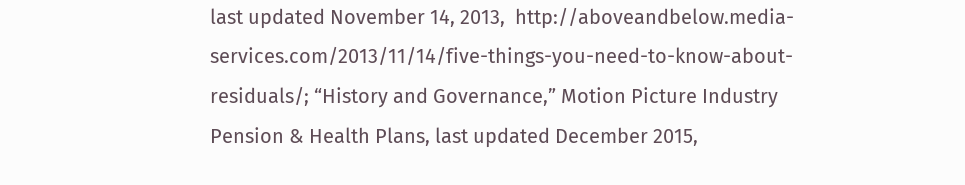last updated November 14, 2013,  http://aboveandbelow.media-services.com/2013/11/14/five-things-you-need-to-know-about-residuals/; “History and Governance,” Motion Picture Industry Pension & Health Plans, last updated December 2015,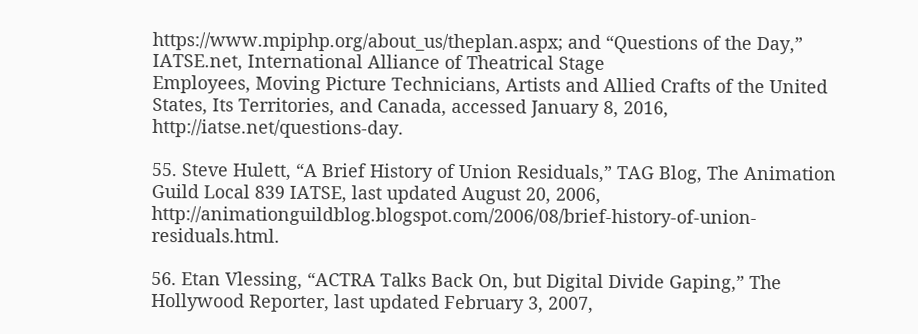https://www.mpiphp.org/about_us/theplan.aspx; and “Questions of the Day,” IATSE.net, International Alliance of Theatrical Stage
Employees, Moving Picture Technicians, Artists and Allied Crafts of the United States, Its Territories, and Canada, accessed January 8, 2016, http://iatse.net/questions-day.

55. Steve Hulett, “A Brief History of Union Residuals,” TAG Blog, The Animation Guild Local 839 IATSE, last updated August 20, 2006, http://animationguildblog.blogspot.com/2006/08/brief-history-of-union-residuals.html.

56. Etan Vlessing, “ACTRA Talks Back On, but Digital Divide Gaping,” The Hollywood Reporter, last updated February 3, 2007,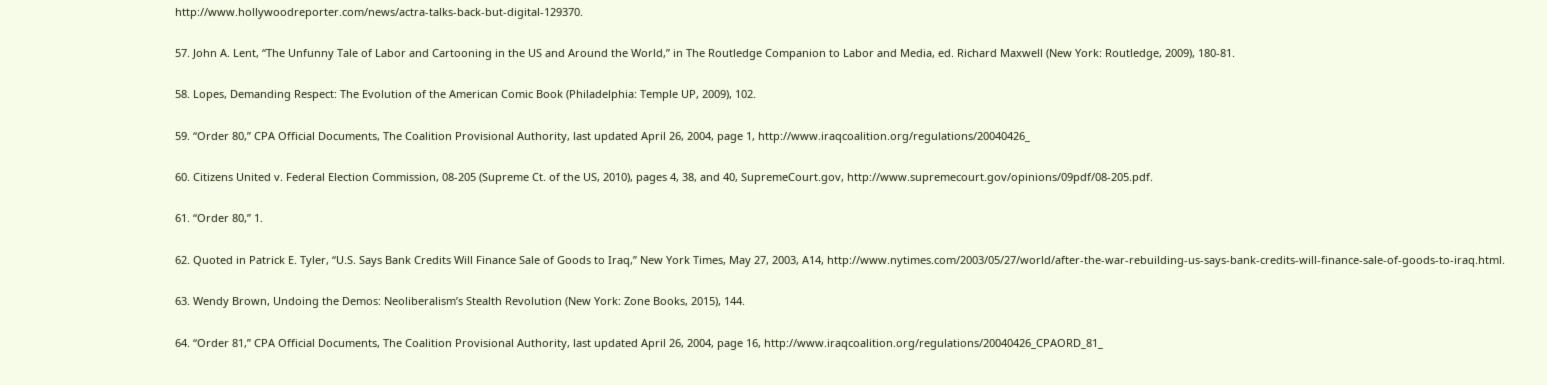http://www.hollywoodreporter.com/news/actra-talks-back-but-digital-129370.

57. John A. Lent, “The Unfunny Tale of Labor and Cartooning in the US and Around the World,” in The Routledge Companion to Labor and Media, ed. Richard Maxwell (New York: Routledge, 2009), 180-81.

58. Lopes, Demanding Respect: The Evolution of the American Comic Book (Philadelphia: Temple UP, 2009), 102.

59. “Order 80,” CPA Official Documents, The Coalition Provisional Authority, last updated April 26, 2004, page 1, http://www.iraqcoalition.org/regulations/20040426_

60. Citizens United v. Federal Election Commission, 08-205 (Supreme Ct. of the US, 2010), pages 4, 38, and 40, SupremeCourt.gov, http://www.supremecourt.gov/opinions/09pdf/08-205.pdf.

61. “Order 80,” 1.

62. Quoted in Patrick E. Tyler, “U.S. Says Bank Credits Will Finance Sale of Goods to Iraq,” New York Times, May 27, 2003, A14, http://www.nytimes.com/2003/05/27/world/after-the-war-rebuilding-us-says-bank-credits-will-finance-sale-of-goods-to-iraq.html.

63. Wendy Brown, Undoing the Demos: Neoliberalism’s Stealth Revolution (New York: Zone Books, 2015), 144.

64. “Order 81,” CPA Official Documents, The Coalition Provisional Authority, last updated April 26, 2004, page 16, http://www.iraqcoalition.org/regulations/20040426_CPAORD_81_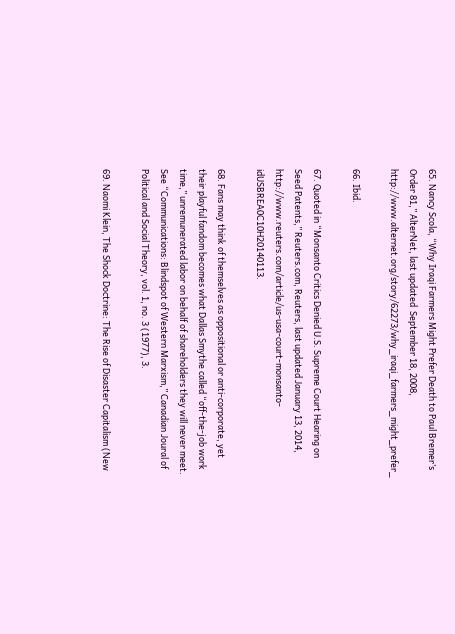65. Nancy Scola, “Why Iraqi Farmers Might Prefer Death to Paul Bremer’s Order 81,” AlterNet, last updated  September 18, 2008, http://www.alternet.org/story/62273/why_iraqi_farmers_might_prefer_

66. Ibid.

67. Quoted in “Monsanto Critics Denied U.S. Supreme Court Hearing on Seed Patents,” Reuters.com, Reuters, last updated January 13, 2014, http://www.reuters.com/article/us-usa-court-monsanto-idUSBREA0C10H20140113.

68. Fans may think of themselves as oppositional or anti-corporate, yet their playful fandom becomes what Dallas Smythe called “off-the-job work time,” unremunerated labor on behalf of shareholders they will never meet. See “Communications: Blindspot of Western Marxism,” Canadian Joural of Political and Social Theory, vol. 1, no. 3 (1977), 3.

69. Naomi Klein, The Shock Doctrine: The Rise of Disaster Capitalism (New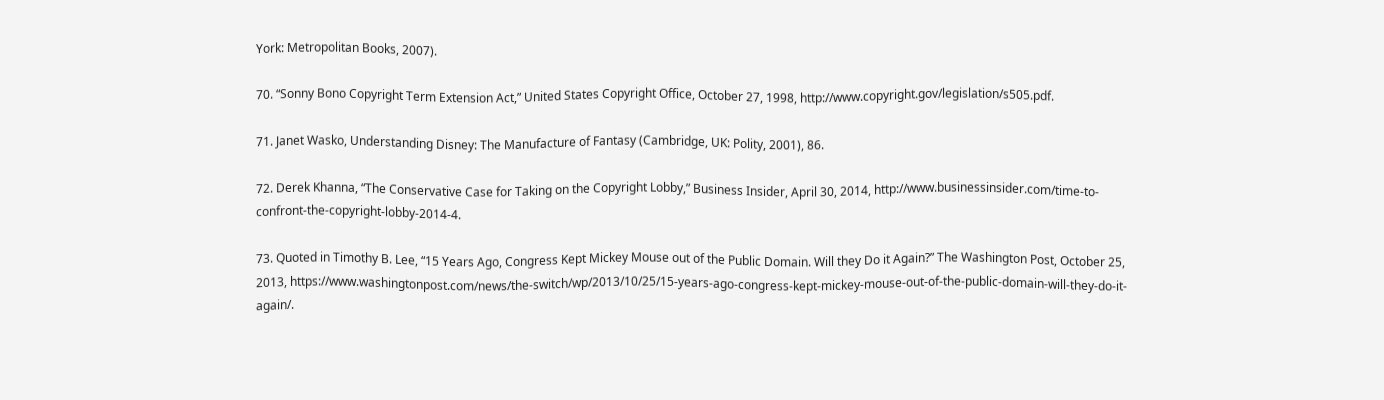York: Metropolitan Books, 2007).

70. “Sonny Bono Copyright Term Extension Act,” United States Copyright Office, October 27, 1998, http://www.copyright.gov/legislation/s505.pdf.

71. Janet Wasko, Understanding Disney: The Manufacture of Fantasy (Cambridge, UK: Polity, 2001), 86.

72. Derek Khanna, “The Conservative Case for Taking on the Copyright Lobby,” Business Insider, April 30, 2014, http://www.businessinsider.com/time-to-confront-the-copyright-lobby-2014-4.

73. Quoted in Timothy B. Lee, “15 Years Ago, Congress Kept Mickey Mouse out of the Public Domain. Will they Do it Again?” The Washington Post, October 25, 2013, https://www.washingtonpost.com/news/the-switch/wp/2013/10/25/15-years-ago-congress-kept-mickey-mouse-out-of-the-public-domain-will-they-do-it-again/.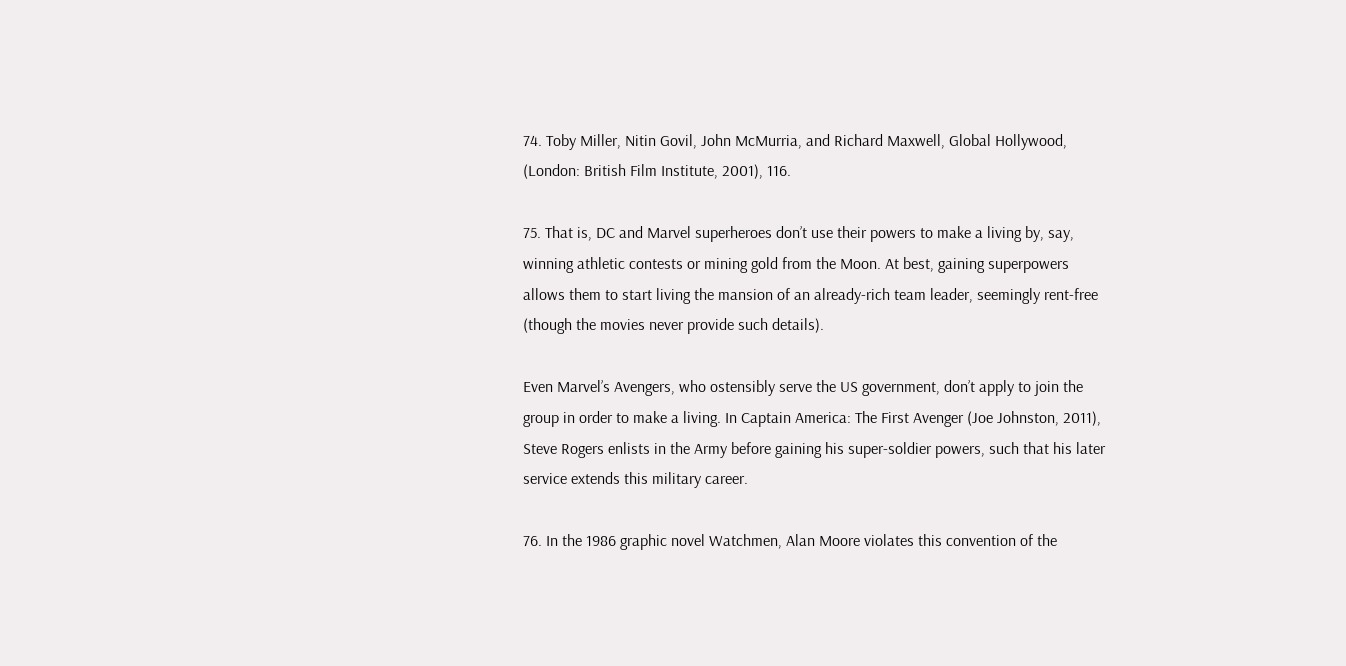74. Toby Miller, Nitin Govil, John McMurria, and Richard Maxwell, Global Hollywood, (London: British Film Institute, 2001), 116.

75. That is, DC and Marvel superheroes don’t use their powers to make a living by, say, winning athletic contests or mining gold from the Moon. At best, gaining superpowers allows them to start living the mansion of an already-rich team leader, seemingly rent-free (though the movies never provide such details).

Even Marvel’s Avengers, who ostensibly serve the US government, don’t apply to join the group in order to make a living. In Captain America: The First Avenger (Joe Johnston, 2011), Steve Rogers enlists in the Army before gaining his super-soldier powers, such that his later service extends this military career.

76. In the 1986 graphic novel Watchmen, Alan Moore violates this convention of the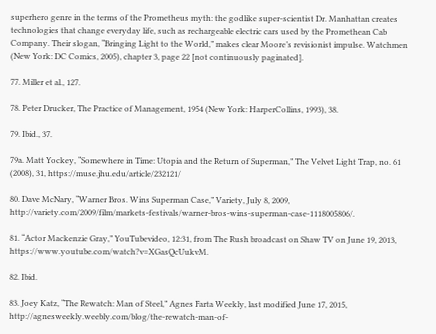superhero genre in the terms of the Prometheus myth: the godlike super-scientist Dr. Manhattan creates technologies that change everyday life, such as rechargeable electric cars used by the Promethean Cab Company. Their slogan, “Bringing Light to the World,” makes clear Moore’s revisionist impulse. Watchmen (New York: DC Comics, 2005), chapter 3, page 22 [not continuously paginated].

77. Miller et al., 127.

78. Peter Drucker, The Practice of Management, 1954 (New York: HarperCollins, 1993), 38.

79. Ibid., 37.

79a. Matt Yockey, “Somewhere in Time: Utopia and the Return of Superman,” The Velvet Light Trap, no. 61 (2008), 31, https://muse.jhu.edu/article/232121/

80. Dave McNary, “Warner Bros. Wins Superman Case,” Variety, July 8, 2009, http://variety.com/2009/film/markets-festivals/warner-bros-wins-superman-case-1118005806/.

81. “Actor Mackenzie Gray,” YouTubevideo, 12:31, from The Rush broadcast on Shaw TV on June 19, 2013, https://www.youtube.com/watch?v=XGasQcUukvM.

82. Ibid.

83. Joey Katz, “The Rewatch: Man of Steel,” Agnes Farta Weekly, last modified June 17, 2015, http://agnesweekly.weebly.com/blog/the-rewatch-man-of-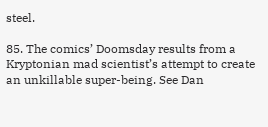steel.

85. The comics’ Doomsday results from a Kryptonian mad scientist’s attempt to create an unkillable super-being. See Dan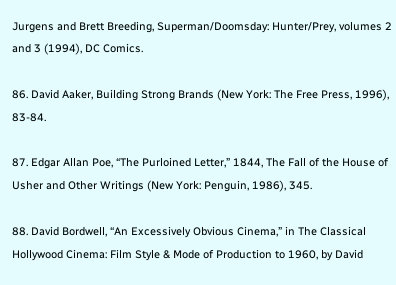Jurgens and Brett Breeding, Superman/Doomsday: Hunter/Prey, volumes 2 and 3 (1994), DC Comics.

86. David Aaker, Building Strong Brands (New York: The Free Press, 1996), 83-84.

87. Edgar Allan Poe, “The Purloined Letter,” 1844, The Fall of the House of Usher and Other Writings (New York: Penguin, 1986), 345.

88. David Bordwell, “An Excessively Obvious Cinema,” in The Classical Hollywood Cinema: Film Style & Mode of Production to 1960, by David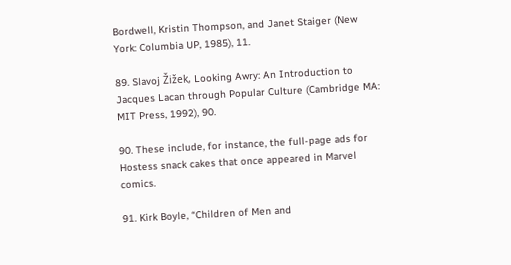Bordwell, Kristin Thompson, and Janet Staiger (New York: Columbia UP, 1985), 11.

89. Slavoj Žižek, Looking Awry: An Introduction to Jacques Lacan through Popular Culture (Cambridge MA: MIT Press, 1992), 90.

90. These include, for instance, the full-page ads for Hostess snack cakes that once appeared in Marvel comics.

91. Kirk Boyle, “Children of Men and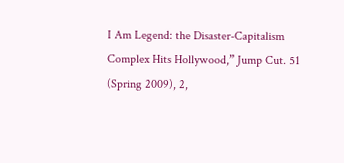I Am Legend: the Disaster-Capitalism Complex Hits Hollywood,” Jump Cut. 51 (Spring 2009), 2,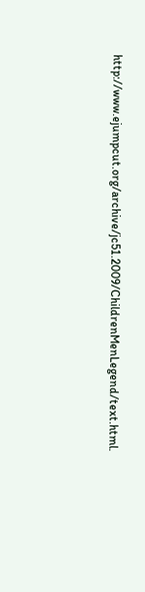http://www.ejumpcut.org/archive/jc51.2009/ChildrenMenLegend/text.html.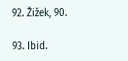92. Žižek, 90.

93. Ibid.